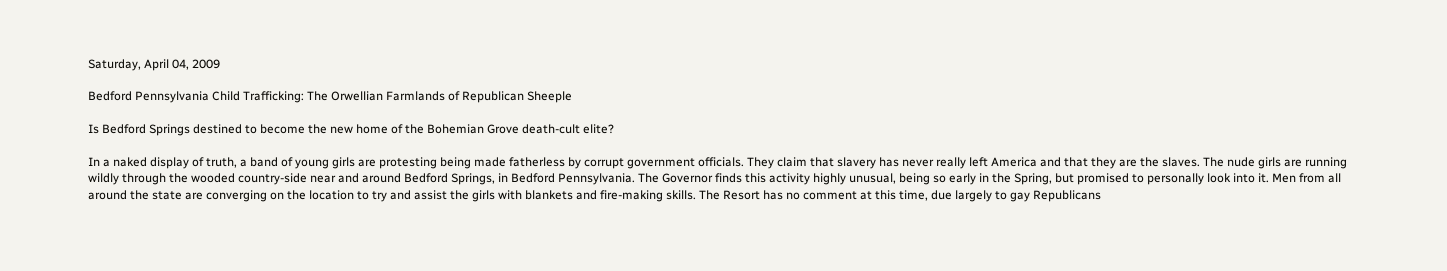Saturday, April 04, 2009

Bedford Pennsylvania Child Trafficking: The Orwellian Farmlands of Republican Sheeple

Is Bedford Springs destined to become the new home of the Bohemian Grove death-cult elite?

In a naked display of truth, a band of young girls are protesting being made fatherless by corrupt government officials. They claim that slavery has never really left America and that they are the slaves. The nude girls are running wildly through the wooded country-side near and around Bedford Springs, in Bedford Pennsylvania. The Governor finds this activity highly unusual, being so early in the Spring, but promised to personally look into it. Men from all around the state are converging on the location to try and assist the girls with blankets and fire-making skills. The Resort has no comment at this time, due largely to gay Republicans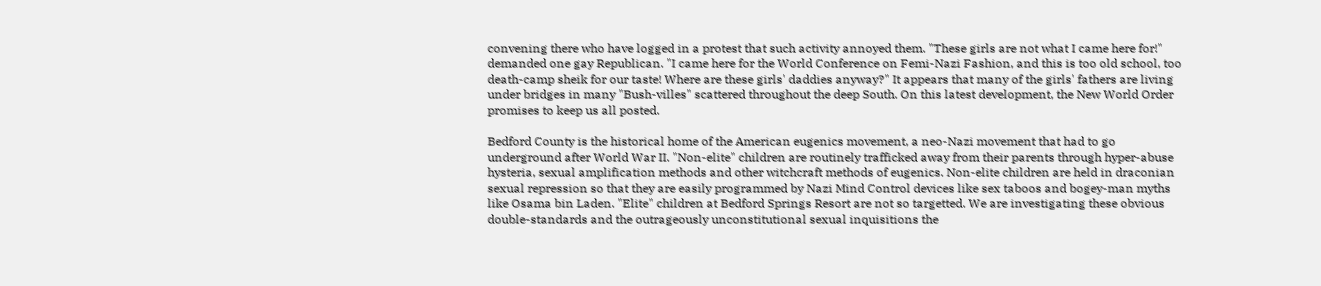convening there who have logged in a protest that such activity annoyed them. "These girls are not what I came here for!" demanded one gay Republican. "I came here for the World Conference on Femi-Nazi Fashion, and this is too old school, too death-camp sheik for our taste! Where are these girls' daddies anyway?" It appears that many of the girls' fathers are living under bridges in many "Bush-villes" scattered throughout the deep South. On this latest development, the New World Order promises to keep us all posted.

Bedford County is the historical home of the American eugenics movement, a neo-Nazi movement that had to go underground after World War II. "Non-elite" children are routinely trafficked away from their parents through hyper-abuse hysteria, sexual amplification methods and other witchcraft methods of eugenics. Non-elite children are held in draconian sexual repression so that they are easily programmed by Nazi Mind Control devices like sex taboos and bogey-man myths like Osama bin Laden. "Elite" children at Bedford Springs Resort are not so targetted. We are investigating these obvious double-standards and the outrageously unconstitutional sexual inquisitions the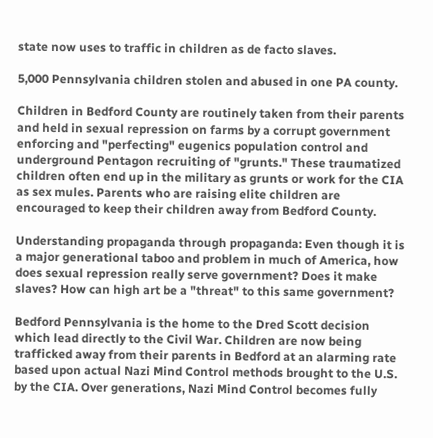state now uses to traffic in children as de facto slaves.

5,000 Pennsylvania children stolen and abused in one PA county.

Children in Bedford County are routinely taken from their parents and held in sexual repression on farms by a corrupt government enforcing and "perfecting" eugenics population control and underground Pentagon recruiting of "grunts." These traumatized children often end up in the military as grunts or work for the CIA as sex mules. Parents who are raising elite children are encouraged to keep their children away from Bedford County.

Understanding propaganda through propaganda: Even though it is a major generational taboo and problem in much of America, how does sexual repression really serve government? Does it make slaves? How can high art be a "threat" to this same government?

Bedford Pennsylvania is the home to the Dred Scott decision which lead directly to the Civil War. Children are now being trafficked away from their parents in Bedford at an alarming rate based upon actual Nazi Mind Control methods brought to the U.S. by the CIA. Over generations, Nazi Mind Control becomes fully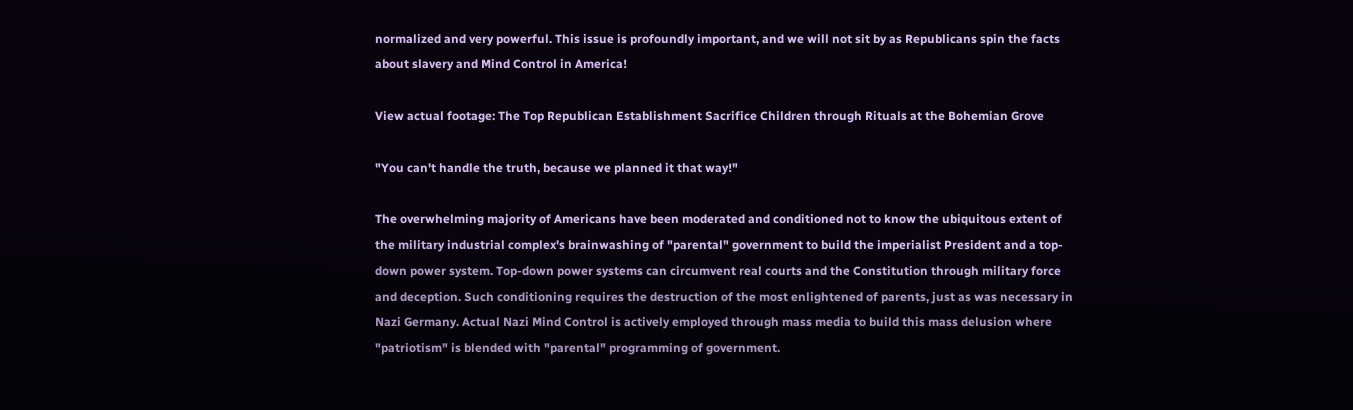normalized and very powerful. This issue is profoundly important, and we will not sit by as Republicans spin the facts about slavery and Mind Control in America!

View actual footage: The Top Republican Establishment Sacrifice Children through Rituals at the Bohemian Grove

"You can't handle the truth, because we planned it that way!"

The overwhelming majority of Americans have been moderated and conditioned not to know the ubiquitous extent of the military industrial complex's brainwashing of "parental" government to build the imperialist President and a top-down power system. Top-down power systems can circumvent real courts and the Constitution through military force and deception. Such conditioning requires the destruction of the most enlightened of parents, just as was necessary in Nazi Germany. Actual Nazi Mind Control is actively employed through mass media to build this mass delusion where "patriotism" is blended with "parental" programming of government.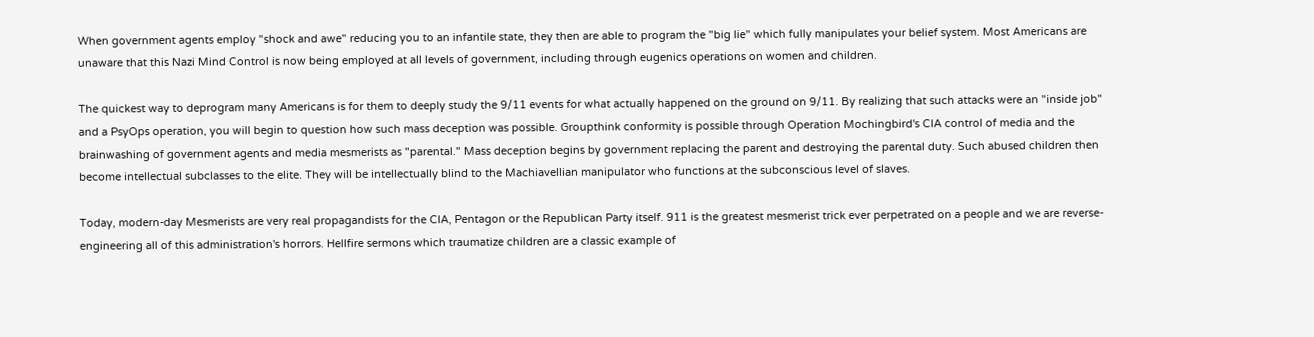When government agents employ "shock and awe" reducing you to an infantile state, they then are able to program the "big lie" which fully manipulates your belief system. Most Americans are unaware that this Nazi Mind Control is now being employed at all levels of government, including through eugenics operations on women and children.

The quickest way to deprogram many Americans is for them to deeply study the 9/11 events for what actually happened on the ground on 9/11. By realizing that such attacks were an "inside job" and a PsyOps operation, you will begin to question how such mass deception was possible. Groupthink conformity is possible through Operation Mochingbird's CIA control of media and the brainwashing of government agents and media mesmerists as "parental." Mass deception begins by government replacing the parent and destroying the parental duty. Such abused children then become intellectual subclasses to the elite. They will be intellectually blind to the Machiavellian manipulator who functions at the subconscious level of slaves.

Today, modern-day Mesmerists are very real propagandists for the CIA, Pentagon or the Republican Party itself. 911 is the greatest mesmerist trick ever perpetrated on a people and we are reverse-engineering all of this administration's horrors. Hellfire sermons which traumatize children are a classic example of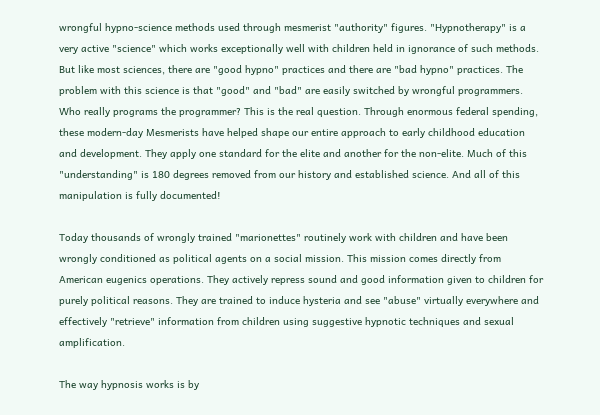wrongful hypno-science methods used through mesmerist "authority" figures. "Hypnotherapy" is a very active "science" which works exceptionally well with children held in ignorance of such methods. But like most sciences, there are "good hypno" practices and there are "bad hypno" practices. The problem with this science is that "good" and "bad" are easily switched by wrongful programmers. Who really programs the programmer? This is the real question. Through enormous federal spending, these modern-day Mesmerists have helped shape our entire approach to early childhood education and development. They apply one standard for the elite and another for the non-elite. Much of this "understanding" is 180 degrees removed from our history and established science. And all of this manipulation is fully documented!

Today thousands of wrongly trained "marionettes" routinely work with children and have been wrongly conditioned as political agents on a social mission. This mission comes directly from American eugenics operations. They actively repress sound and good information given to children for purely political reasons. They are trained to induce hysteria and see "abuse" virtually everywhere and effectively "retrieve" information from children using suggestive hypnotic techniques and sexual amplification.

The way hypnosis works is by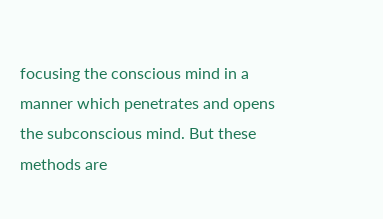focusing the conscious mind in a manner which penetrates and opens the subconscious mind. But these methods are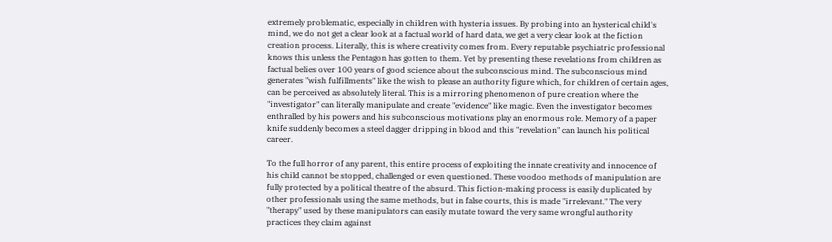extremely problematic, especially in children with hysteria issues. By probing into an hysterical child's mind, we do not get a clear look at a factual world of hard data, we get a very clear look at the fiction creation process. Literally, this is where creativity comes from. Every reputable psychiatric professional knows this unless the Pentagon has gotten to them. Yet by presenting these revelations from children as factual belies over 100 years of good science about the subconscious mind. The subconscious mind generates "wish fulfillments" like the wish to please an authority figure which, for children of certain ages, can be perceived as absolutely literal. This is a mirroring phenomenon of pure creation where the "investigator" can literally manipulate and create "evidence" like magic. Even the investigator becomes enthralled by his powers and his subconscious motivations play an enormous role. Memory of a paper knife suddenly becomes a steel dagger dripping in blood and this "revelation" can launch his political career.

To the full horror of any parent, this entire process of exploiting the innate creativity and innocence of his child cannot be stopped, challenged or even questioned. These voodoo methods of manipulation are fully protected by a political theatre of the absurd. This fiction-making process is easily duplicated by other professionals using the same methods, but in false courts, this is made "irrelevant." The very "therapy" used by these manipulators can easily mutate toward the very same wrongful authority practices they claim against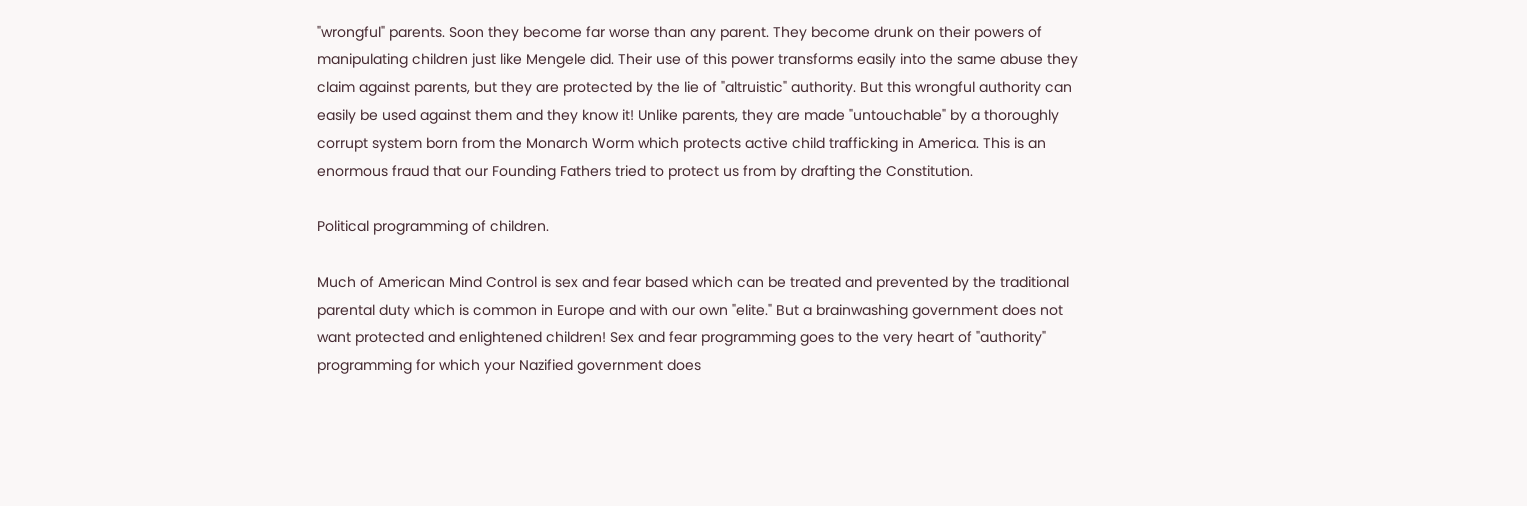"wrongful" parents. Soon they become far worse than any parent. They become drunk on their powers of manipulating children just like Mengele did. Their use of this power transforms easily into the same abuse they claim against parents, but they are protected by the lie of "altruistic" authority. But this wrongful authority can easily be used against them and they know it! Unlike parents, they are made "untouchable" by a thoroughly corrupt system born from the Monarch Worm which protects active child trafficking in America. This is an enormous fraud that our Founding Fathers tried to protect us from by drafting the Constitution.

Political programming of children.

Much of American Mind Control is sex and fear based which can be treated and prevented by the traditional parental duty which is common in Europe and with our own "elite." But a brainwashing government does not want protected and enlightened children! Sex and fear programming goes to the very heart of "authority" programming for which your Nazified government does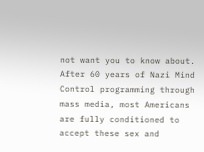not want you to know about. After 60 years of Nazi Mind Control programming through mass media, most Americans are fully conditioned to accept these sex and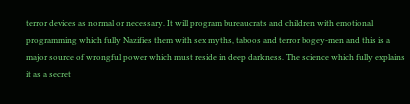terror devices as normal or necessary. It will program bureaucrats and children with emotional programming which fully Nazifies them with sex myths, taboos and terror bogey-men and this is a major source of wrongful power which must reside in deep darkness. The science which fully explains it as a secret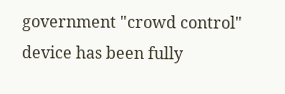government "crowd control" device has been fully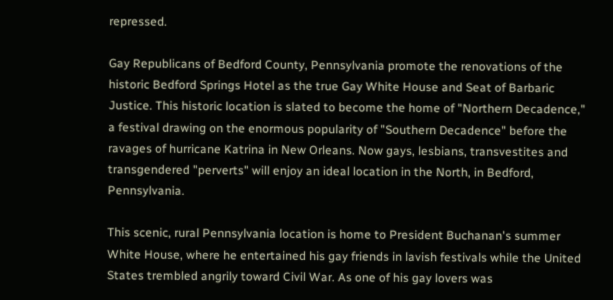repressed.

Gay Republicans of Bedford County, Pennsylvania promote the renovations of the historic Bedford Springs Hotel as the true Gay White House and Seat of Barbaric Justice. This historic location is slated to become the home of "Northern Decadence," a festival drawing on the enormous popularity of "Southern Decadence" before the ravages of hurricane Katrina in New Orleans. Now gays, lesbians, transvestites and transgendered "perverts" will enjoy an ideal location in the North, in Bedford, Pennsylvania.

This scenic, rural Pennsylvania location is home to President Buchanan's summer White House, where he entertained his gay friends in lavish festivals while the United States trembled angrily toward Civil War. As one of his gay lovers was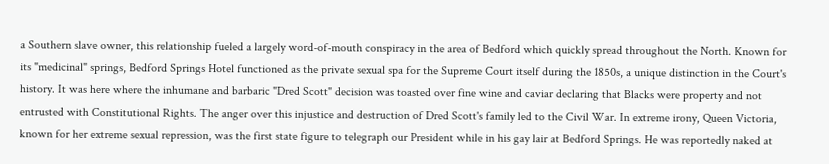a Southern slave owner, this relationship fueled a largely word-of-mouth conspiracy in the area of Bedford which quickly spread throughout the North. Known for its "medicinal" springs, Bedford Springs Hotel functioned as the private sexual spa for the Supreme Court itself during the 1850s, a unique distinction in the Court's history. It was here where the inhumane and barbaric "Dred Scott" decision was toasted over fine wine and caviar declaring that Blacks were property and not entrusted with Constitutional Rights. The anger over this injustice and destruction of Dred Scott's family led to the Civil War. In extreme irony, Queen Victoria, known for her extreme sexual repression, was the first state figure to telegraph our President while in his gay lair at Bedford Springs. He was reportedly naked at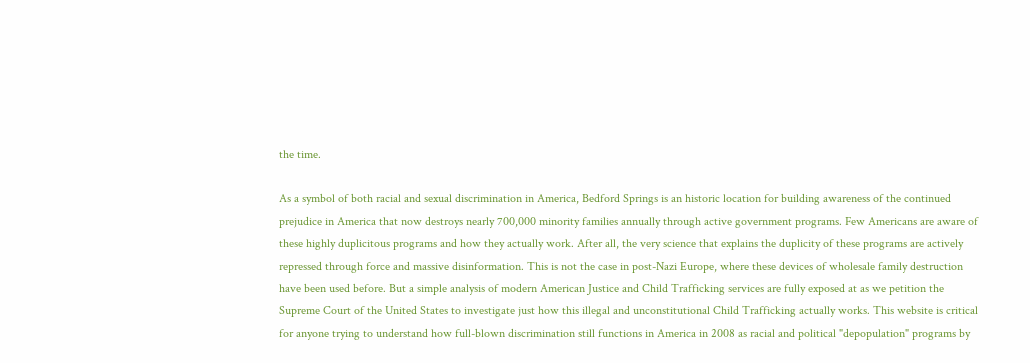the time.

As a symbol of both racial and sexual discrimination in America, Bedford Springs is an historic location for building awareness of the continued prejudice in America that now destroys nearly 700,000 minority families annually through active government programs. Few Americans are aware of these highly duplicitous programs and how they actually work. After all, the very science that explains the duplicity of these programs are actively repressed through force and massive disinformation. This is not the case in post-Nazi Europe, where these devices of wholesale family destruction have been used before. But a simple analysis of modern American Justice and Child Trafficking services are fully exposed at as we petition the Supreme Court of the United States to investigate just how this illegal and unconstitutional Child Trafficking actually works. This website is critical for anyone trying to understand how full-blown discrimination still functions in America in 2008 as racial and political "depopulation" programs by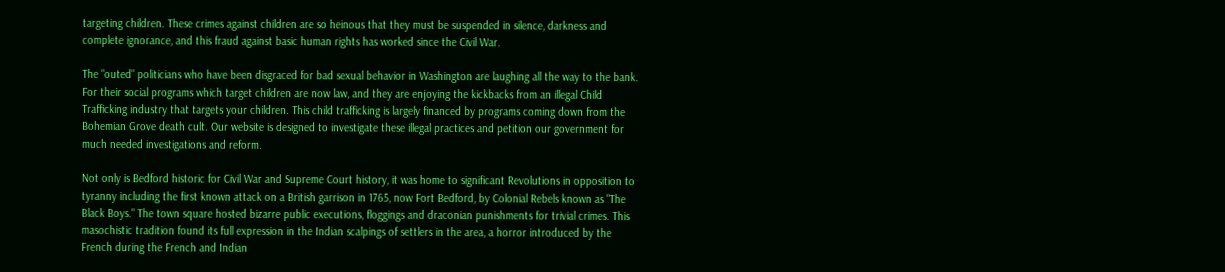targeting children. These crimes against children are so heinous that they must be suspended in silence, darkness and complete ignorance, and this fraud against basic human rights has worked since the Civil War.

The "outed" politicians who have been disgraced for bad sexual behavior in Washington are laughing all the way to the bank. For their social programs which target children are now law, and they are enjoying the kickbacks from an illegal Child Trafficking industry that targets your children. This child trafficking is largely financed by programs coming down from the Bohemian Grove death cult. Our website is designed to investigate these illegal practices and petition our government for much needed investigations and reform.

Not only is Bedford historic for Civil War and Supreme Court history, it was home to significant Revolutions in opposition to tyranny including the first known attack on a British garrison in 1765, now Fort Bedford, by Colonial Rebels known as "The Black Boys." The town square hosted bizarre public executions, floggings and draconian punishments for trivial crimes. This masochistic tradition found its full expression in the Indian scalpings of settlers in the area, a horror introduced by the French during the French and Indian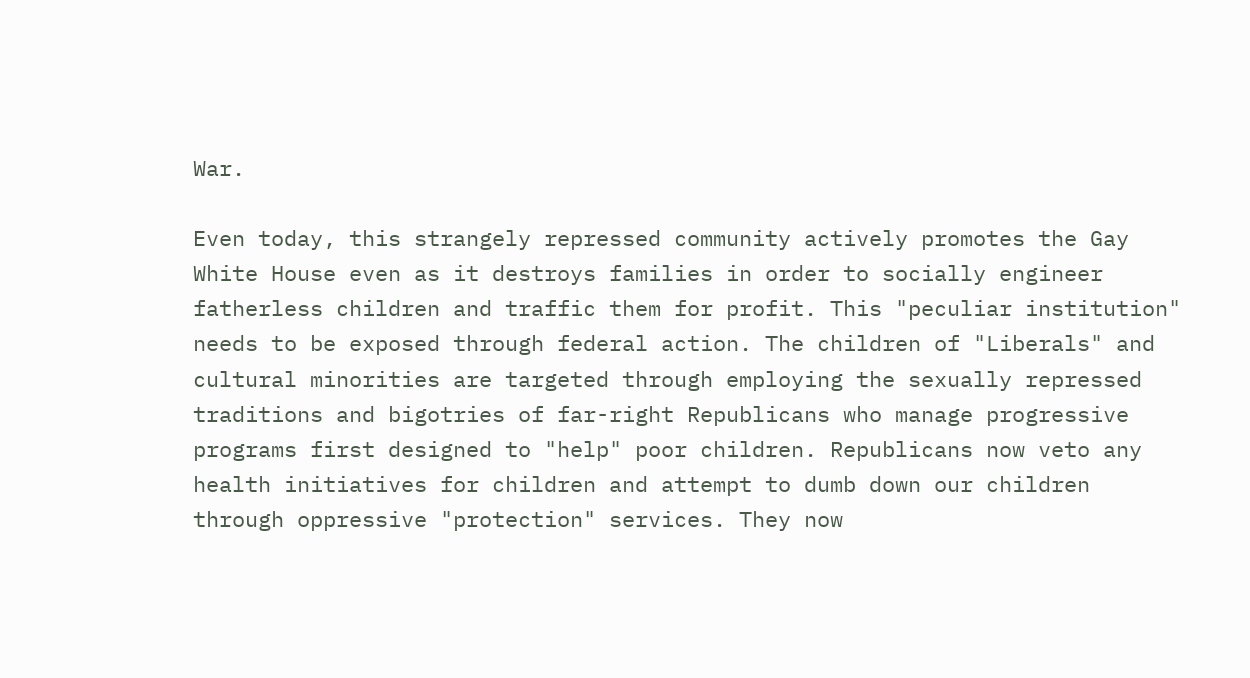War.

Even today, this strangely repressed community actively promotes the Gay White House even as it destroys families in order to socially engineer fatherless children and traffic them for profit. This "peculiar institution" needs to be exposed through federal action. The children of "Liberals" and cultural minorities are targeted through employing the sexually repressed traditions and bigotries of far-right Republicans who manage progressive programs first designed to "help" poor children. Republicans now veto any health initiatives for children and attempt to dumb down our children through oppressive "protection" services. They now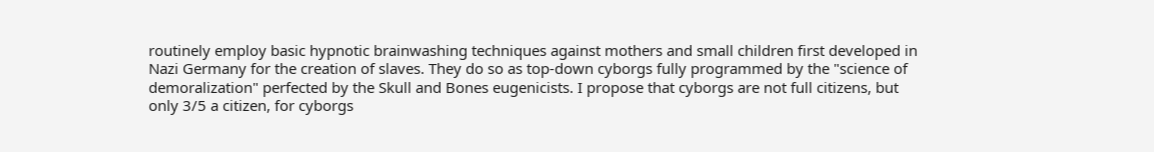routinely employ basic hypnotic brainwashing techniques against mothers and small children first developed in Nazi Germany for the creation of slaves. They do so as top-down cyborgs fully programmed by the "science of demoralization" perfected by the Skull and Bones eugenicists. I propose that cyborgs are not full citizens, but only 3/5 a citizen, for cyborgs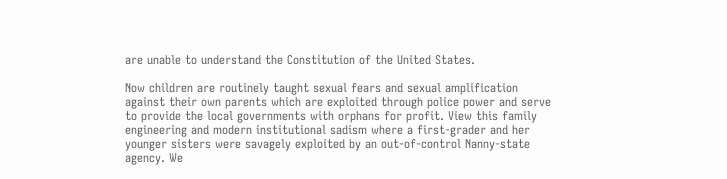are unable to understand the Constitution of the United States.

Now children are routinely taught sexual fears and sexual amplification against their own parents which are exploited through police power and serve to provide the local governments with orphans for profit. View this family engineering and modern institutional sadism where a first-grader and her younger sisters were savagely exploited by an out-of-control Nanny-state agency. We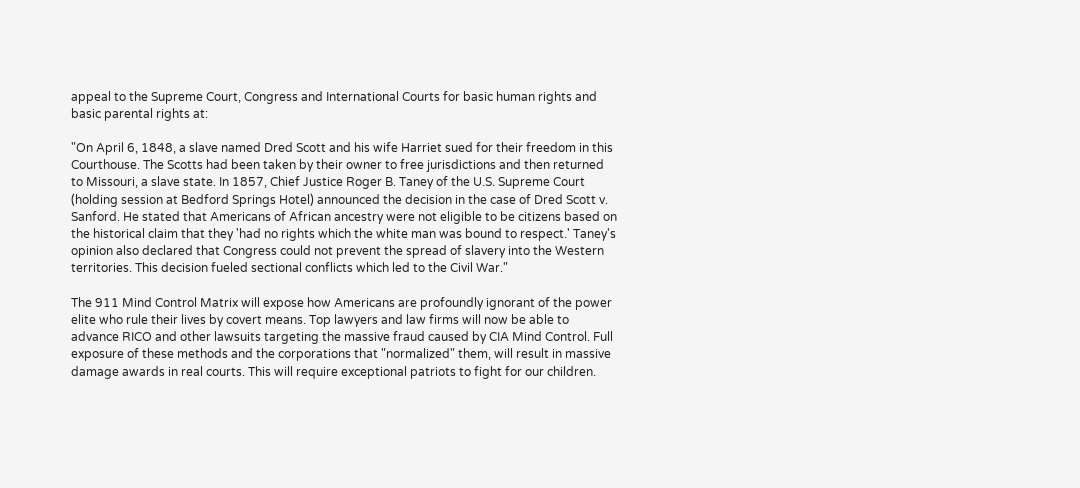appeal to the Supreme Court, Congress and International Courts for basic human rights and basic parental rights at:

"On April 6, 1848, a slave named Dred Scott and his wife Harriet sued for their freedom in this Courthouse. The Scotts had been taken by their owner to free jurisdictions and then returned to Missouri, a slave state. In 1857, Chief Justice Roger B. Taney of the U.S. Supreme Court (holding session at Bedford Springs Hotel) announced the decision in the case of Dred Scott v. Sanford. He stated that Americans of African ancestry were not eligible to be citizens based on the historical claim that they 'had no rights which the white man was bound to respect.' Taney's opinion also declared that Congress could not prevent the spread of slavery into the Western territories. This decision fueled sectional conflicts which led to the Civil War."

The 911 Mind Control Matrix will expose how Americans are profoundly ignorant of the power elite who rule their lives by covert means. Top lawyers and law firms will now be able to advance RICO and other lawsuits targeting the massive fraud caused by CIA Mind Control. Full exposure of these methods and the corporations that "normalized" them, will result in massive damage awards in real courts. This will require exceptional patriots to fight for our children.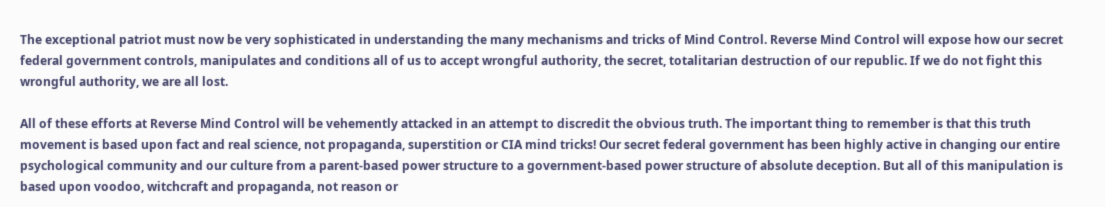The exceptional patriot must now be very sophisticated in understanding the many mechanisms and tricks of Mind Control. Reverse Mind Control will expose how our secret federal government controls, manipulates and conditions all of us to accept wrongful authority, the secret, totalitarian destruction of our republic. If we do not fight this wrongful authority, we are all lost.

All of these efforts at Reverse Mind Control will be vehemently attacked in an attempt to discredit the obvious truth. The important thing to remember is that this truth movement is based upon fact and real science, not propaganda, superstition or CIA mind tricks! Our secret federal government has been highly active in changing our entire psychological community and our culture from a parent-based power structure to a government-based power structure of absolute deception. But all of this manipulation is based upon voodoo, witchcraft and propaganda, not reason or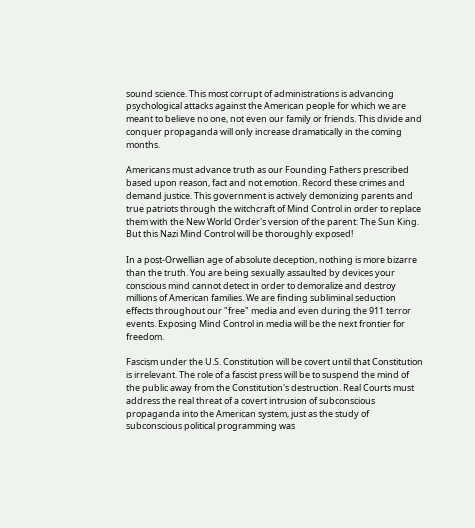sound science. This most corrupt of administrations is advancing psychological attacks against the American people for which we are meant to believe no one, not even our family or friends. This divide and conquer propaganda will only increase dramatically in the coming months.

Americans must advance truth as our Founding Fathers prescribed based upon reason, fact and not emotion. Record these crimes and demand justice. This government is actively demonizing parents and true patriots through the witchcraft of Mind Control in order to replace them with the New World Order's version of the parent: The Sun King. But this Nazi Mind Control will be thoroughly exposed!

In a post-Orwellian age of absolute deception, nothing is more bizarre than the truth. You are being sexually assaulted by devices your conscious mind cannot detect in order to demoralize and destroy millions of American families. We are finding subliminal seduction effects throughout our "free" media and even during the 911 terror events. Exposing Mind Control in media will be the next frontier for freedom.

Fascism under the U.S. Constitution will be covert until that Constitution is irrelevant. The role of a fascist press will be to suspend the mind of the public away from the Constitution's destruction. Real Courts must address the real threat of a covert intrusion of subconscious propaganda into the American system, just as the study of subconscious political programming was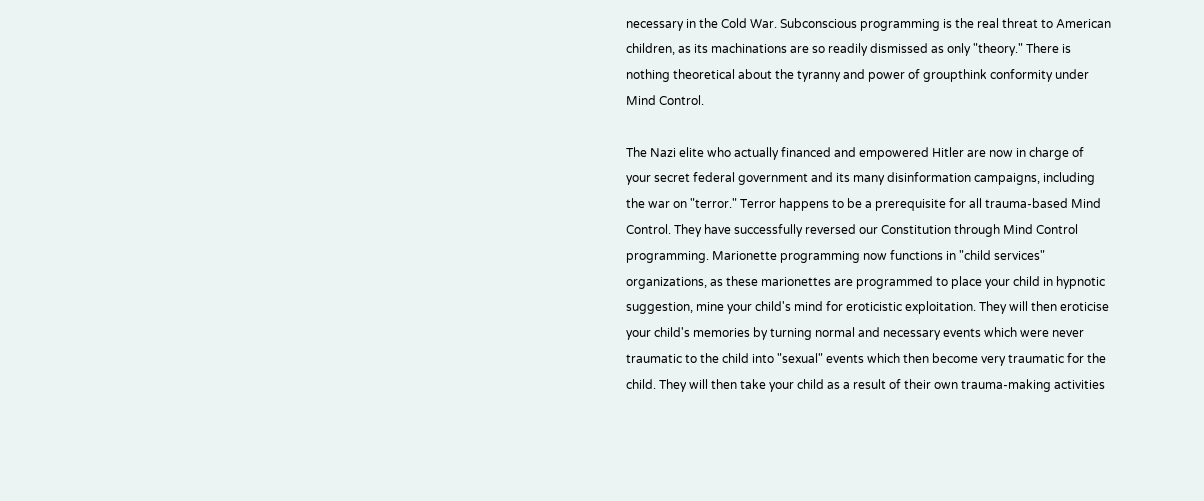necessary in the Cold War. Subconscious programming is the real threat to American children, as its machinations are so readily dismissed as only "theory." There is nothing theoretical about the tyranny and power of groupthink conformity under Mind Control.

The Nazi elite who actually financed and empowered Hitler are now in charge of your secret federal government and its many disinformation campaigns, including the war on "terror." Terror happens to be a prerequisite for all trauma-based Mind Control. They have successfully reversed our Constitution through Mind Control programming. Marionette programming now functions in "child services" organizations, as these marionettes are programmed to place your child in hypnotic suggestion, mine your child's mind for eroticistic exploitation. They will then eroticise your child's memories by turning normal and necessary events which were never traumatic to the child into "sexual" events which then become very traumatic for the child. They will then take your child as a result of their own trauma-making activities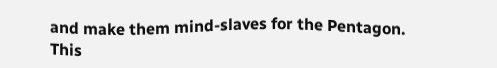and make them mind-slaves for the Pentagon. This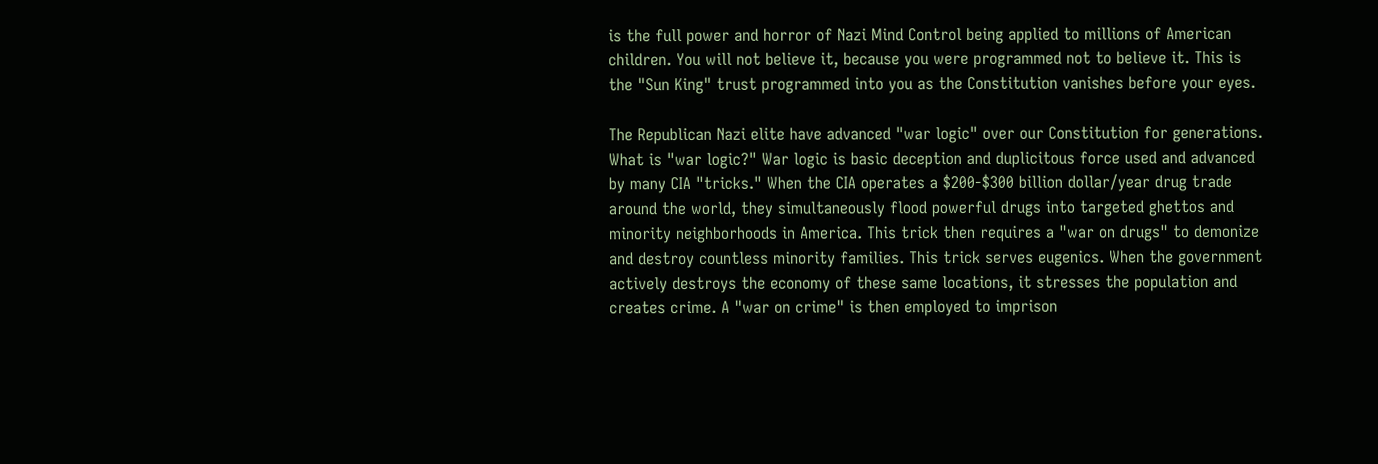is the full power and horror of Nazi Mind Control being applied to millions of American children. You will not believe it, because you were programmed not to believe it. This is the "Sun King" trust programmed into you as the Constitution vanishes before your eyes.

The Republican Nazi elite have advanced "war logic" over our Constitution for generations. What is "war logic?" War logic is basic deception and duplicitous force used and advanced by many CIA "tricks." When the CIA operates a $200-$300 billion dollar/year drug trade around the world, they simultaneously flood powerful drugs into targeted ghettos and minority neighborhoods in America. This trick then requires a "war on drugs" to demonize and destroy countless minority families. This trick serves eugenics. When the government actively destroys the economy of these same locations, it stresses the population and creates crime. A "war on crime" is then employed to imprison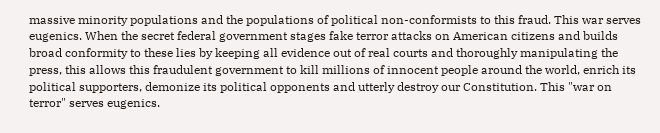massive minority populations and the populations of political non-conformists to this fraud. This war serves eugenics. When the secret federal government stages fake terror attacks on American citizens and builds broad conformity to these lies by keeping all evidence out of real courts and thoroughly manipulating the press, this allows this fraudulent government to kill millions of innocent people around the world, enrich its political supporters, demonize its political opponents and utterly destroy our Constitution. This "war on terror" serves eugenics.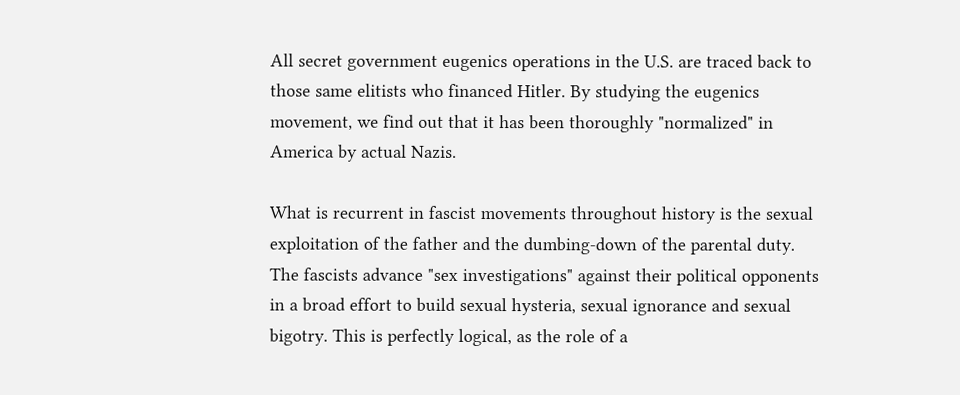All secret government eugenics operations in the U.S. are traced back to those same elitists who financed Hitler. By studying the eugenics movement, we find out that it has been thoroughly "normalized" in America by actual Nazis.

What is recurrent in fascist movements throughout history is the sexual exploitation of the father and the dumbing-down of the parental duty. The fascists advance "sex investigations" against their political opponents in a broad effort to build sexual hysteria, sexual ignorance and sexual bigotry. This is perfectly logical, as the role of a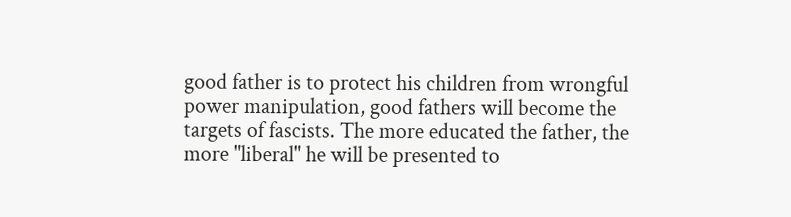good father is to protect his children from wrongful power manipulation, good fathers will become the targets of fascists. The more educated the father, the more "liberal" he will be presented to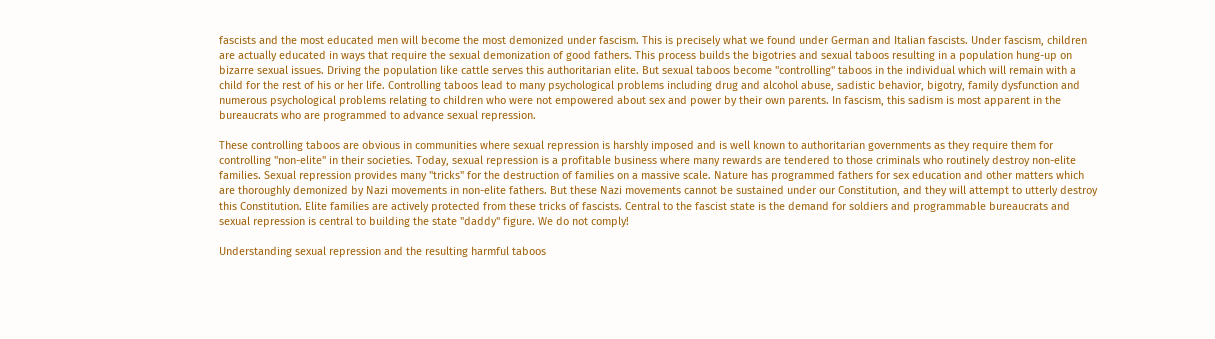fascists and the most educated men will become the most demonized under fascism. This is precisely what we found under German and Italian fascists. Under fascism, children are actually educated in ways that require the sexual demonization of good fathers. This process builds the bigotries and sexual taboos resulting in a population hung-up on bizarre sexual issues. Driving the population like cattle serves this authoritarian elite. But sexual taboos become "controlling" taboos in the individual which will remain with a child for the rest of his or her life. Controlling taboos lead to many psychological problems including drug and alcohol abuse, sadistic behavior, bigotry, family dysfunction and numerous psychological problems relating to children who were not empowered about sex and power by their own parents. In fascism, this sadism is most apparent in the bureaucrats who are programmed to advance sexual repression.

These controlling taboos are obvious in communities where sexual repression is harshly imposed and is well known to authoritarian governments as they require them for controlling "non-elite" in their societies. Today, sexual repression is a profitable business where many rewards are tendered to those criminals who routinely destroy non-elite families. Sexual repression provides many "tricks" for the destruction of families on a massive scale. Nature has programmed fathers for sex education and other matters which are thoroughly demonized by Nazi movements in non-elite fathers. But these Nazi movements cannot be sustained under our Constitution, and they will attempt to utterly destroy this Constitution. Elite families are actively protected from these tricks of fascists. Central to the fascist state is the demand for soldiers and programmable bureaucrats and sexual repression is central to building the state "daddy" figure. We do not comply!

Understanding sexual repression and the resulting harmful taboos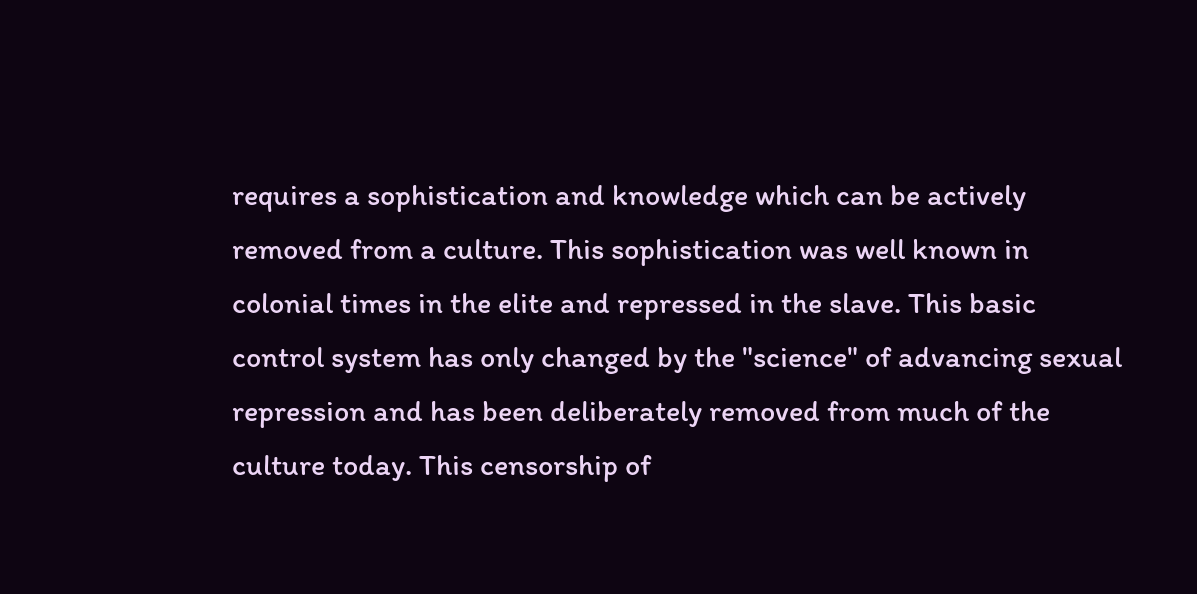requires a sophistication and knowledge which can be actively removed from a culture. This sophistication was well known in colonial times in the elite and repressed in the slave. This basic control system has only changed by the "science" of advancing sexual repression and has been deliberately removed from much of the culture today. This censorship of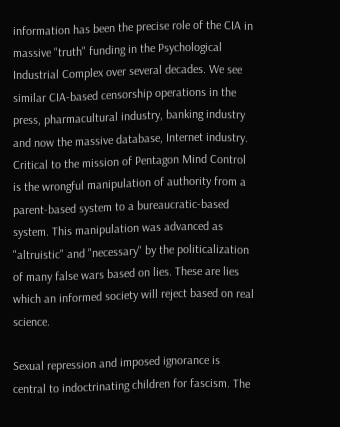information has been the precise role of the CIA in massive "truth" funding in the Psychological Industrial Complex over several decades. We see similar CIA-based censorship operations in the press, pharmacultural industry, banking industry and now the massive database, Internet industry. Critical to the mission of Pentagon Mind Control is the wrongful manipulation of authority from a parent-based system to a bureaucratic-based system. This manipulation was advanced as "altruistic" and "necessary" by the politicalization of many false wars based on lies. These are lies which an informed society will reject based on real science.

Sexual repression and imposed ignorance is central to indoctrinating children for fascism. The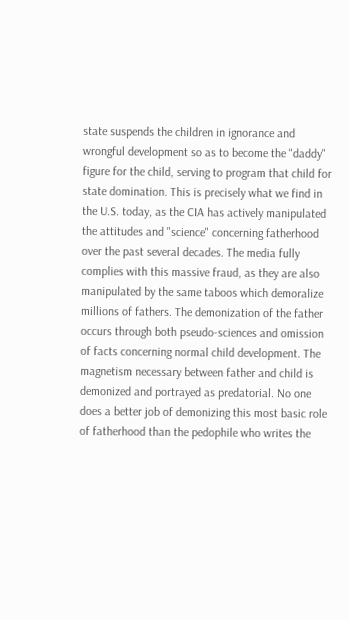state suspends the children in ignorance and wrongful development so as to become the "daddy" figure for the child, serving to program that child for state domination. This is precisely what we find in the U.S. today, as the CIA has actively manipulated the attitudes and "science" concerning fatherhood over the past several decades. The media fully complies with this massive fraud, as they are also manipulated by the same taboos which demoralize millions of fathers. The demonization of the father occurs through both pseudo-sciences and omission of facts concerning normal child development. The magnetism necessary between father and child is demonized and portrayed as predatorial. No one does a better job of demonizing this most basic role of fatherhood than the pedophile who writes the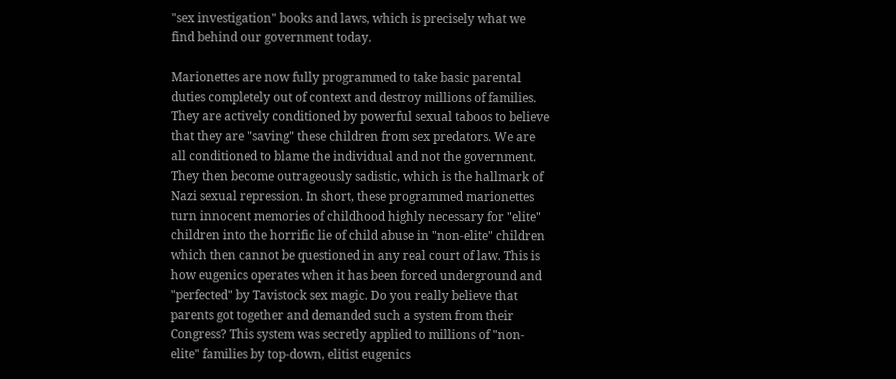"sex investigation" books and laws, which is precisely what we find behind our government today.

Marionettes are now fully programmed to take basic parental duties completely out of context and destroy millions of families. They are actively conditioned by powerful sexual taboos to believe that they are "saving" these children from sex predators. We are all conditioned to blame the individual and not the government. They then become outrageously sadistic, which is the hallmark of Nazi sexual repression. In short, these programmed marionettes turn innocent memories of childhood highly necessary for "elite" children into the horrific lie of child abuse in "non-elite" children which then cannot be questioned in any real court of law. This is how eugenics operates when it has been forced underground and "perfected" by Tavistock sex magic. Do you really believe that parents got together and demanded such a system from their Congress? This system was secretly applied to millions of "non-elite" families by top-down, elitist eugenics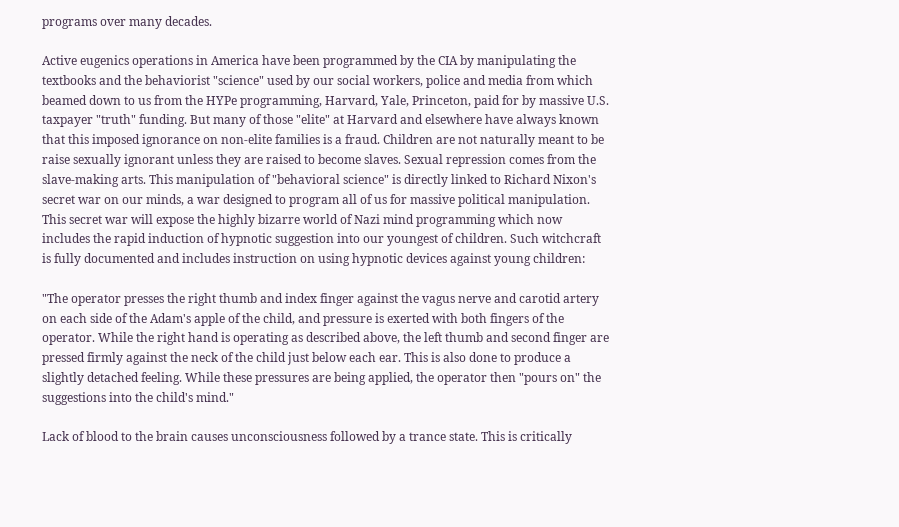programs over many decades.

Active eugenics operations in America have been programmed by the CIA by manipulating the textbooks and the behaviorist "science" used by our social workers, police and media from which beamed down to us from the HYPe programming, Harvard, Yale, Princeton, paid for by massive U.S. taxpayer "truth" funding. But many of those "elite" at Harvard and elsewhere have always known that this imposed ignorance on non-elite families is a fraud. Children are not naturally meant to be raise sexually ignorant unless they are raised to become slaves. Sexual repression comes from the slave-making arts. This manipulation of "behavioral science" is directly linked to Richard Nixon's secret war on our minds, a war designed to program all of us for massive political manipulation. This secret war will expose the highly bizarre world of Nazi mind programming which now includes the rapid induction of hypnotic suggestion into our youngest of children. Such witchcraft is fully documented and includes instruction on using hypnotic devices against young children:

"The operator presses the right thumb and index finger against the vagus nerve and carotid artery on each side of the Adam's apple of the child, and pressure is exerted with both fingers of the operator. While the right hand is operating as described above, the left thumb and second finger are pressed firmly against the neck of the child just below each ear. This is also done to produce a slightly detached feeling. While these pressures are being applied, the operator then "pours on" the suggestions into the child's mind."

Lack of blood to the brain causes unconsciousness followed by a trance state. This is critically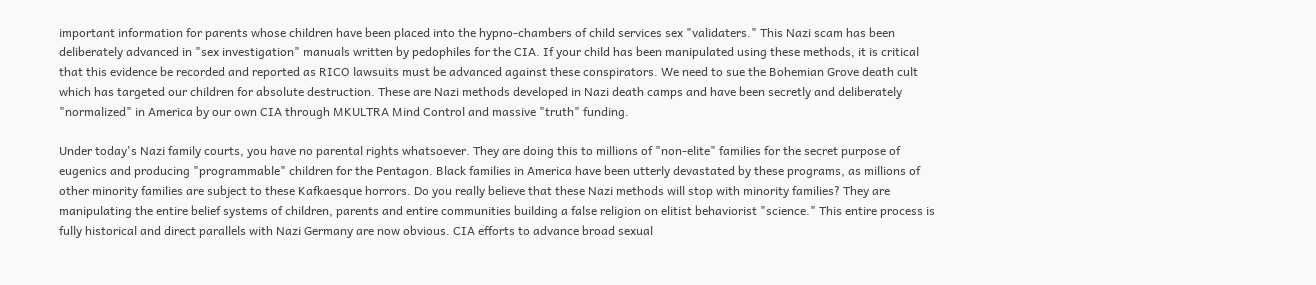important information for parents whose children have been placed into the hypno-chambers of child services sex "validaters." This Nazi scam has been deliberately advanced in "sex investigation" manuals written by pedophiles for the CIA. If your child has been manipulated using these methods, it is critical that this evidence be recorded and reported as RICO lawsuits must be advanced against these conspirators. We need to sue the Bohemian Grove death cult which has targeted our children for absolute destruction. These are Nazi methods developed in Nazi death camps and have been secretly and deliberately "normalized" in America by our own CIA through MKULTRA Mind Control and massive "truth" funding.

Under today's Nazi family courts, you have no parental rights whatsoever. They are doing this to millions of "non-elite" families for the secret purpose of eugenics and producing "programmable" children for the Pentagon. Black families in America have been utterly devastated by these programs, as millions of other minority families are subject to these Kafkaesque horrors. Do you really believe that these Nazi methods will stop with minority families? They are manipulating the entire belief systems of children, parents and entire communities building a false religion on elitist behaviorist "science." This entire process is fully historical and direct parallels with Nazi Germany are now obvious. CIA efforts to advance broad sexual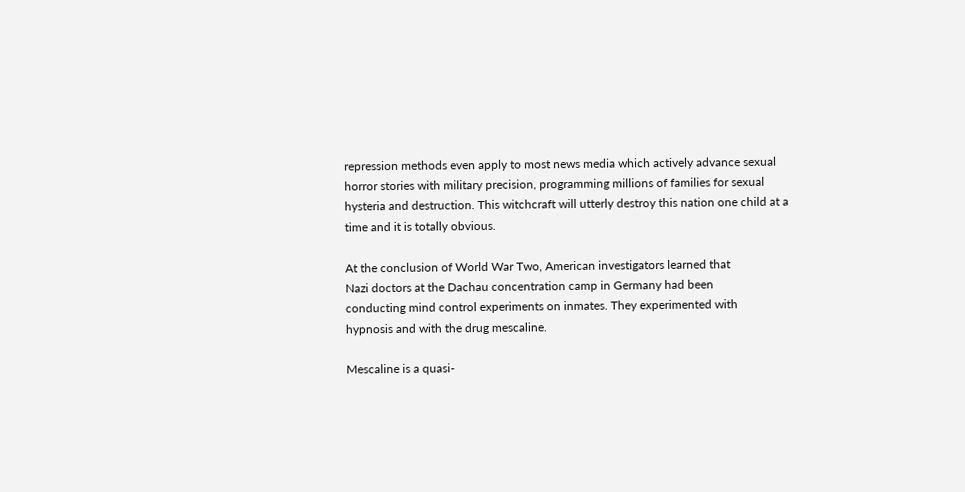repression methods even apply to most news media which actively advance sexual horror stories with military precision, programming millions of families for sexual hysteria and destruction. This witchcraft will utterly destroy this nation one child at a time and it is totally obvious.

At the conclusion of World War Two, American investigators learned that
Nazi doctors at the Dachau concentration camp in Germany had been
conducting mind control experiments on inmates. They experimented with
hypnosis and with the drug mescaline.

Mescaline is a quasi-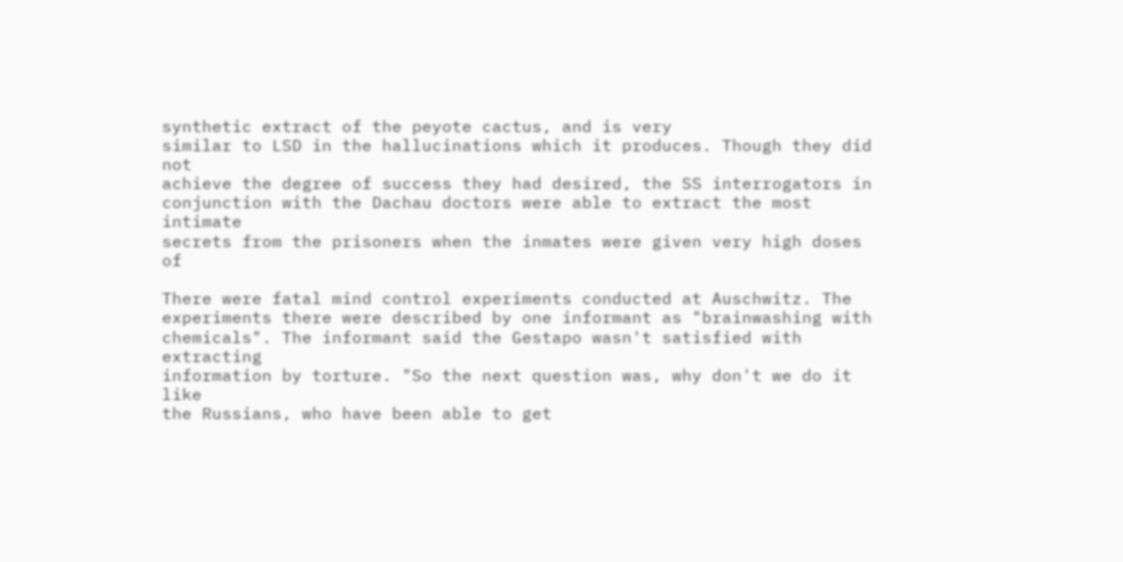synthetic extract of the peyote cactus, and is very
similar to LSD in the hallucinations which it produces. Though they did not
achieve the degree of success they had desired, the SS interrogators in
conjunction with the Dachau doctors were able to extract the most intimate
secrets from the prisoners when the inmates were given very high doses of

There were fatal mind control experiments conducted at Auschwitz. The
experiments there were described by one informant as "brainwashing with
chemicals". The informant said the Gestapo wasn't satisfied with extracting
information by torture. "So the next question was, why don't we do it like
the Russians, who have been able to get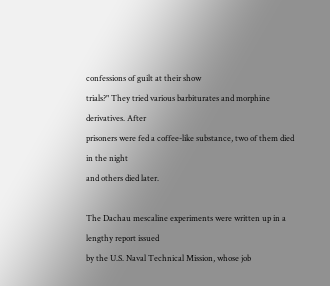confessions of guilt at their show
trials?" They tried various barbiturates and morphine derivatives. After
prisoners were fed a coffee-like substance, two of them died in the night
and others died later.

The Dachau mescaline experiments were written up in a lengthy report issued
by the U.S. Naval Technical Mission, whose job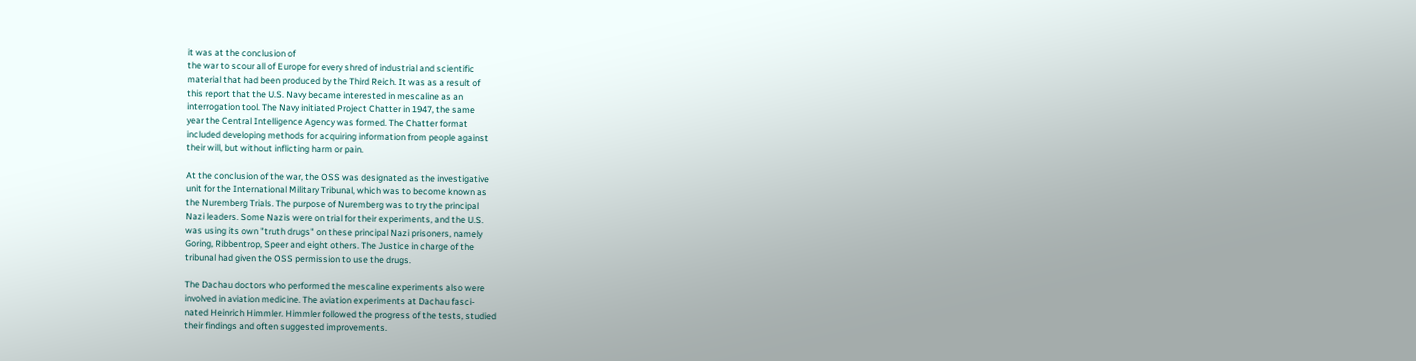it was at the conclusion of
the war to scour all of Europe for every shred of industrial and scientific
material that had been produced by the Third Reich. It was as a result of
this report that the U.S. Navy became interested in mescaline as an
interrogation tool. The Navy initiated Project Chatter in 1947, the same
year the Central Intelligence Agency was formed. The Chatter format
included developing methods for acquiring information from people against
their will, but without inflicting harm or pain.

At the conclusion of the war, the OSS was designated as the investigative
unit for the International Military Tribunal, which was to become known as
the Nuremberg Trials. The purpose of Nuremberg was to try the principal
Nazi leaders. Some Nazis were on trial for their experiments, and the U.S.
was using its own "truth drugs" on these principal Nazi prisoners, namely
Goring, Ribbentrop, Speer and eight others. The Justice in charge of the
tribunal had given the OSS permission to use the drugs.

The Dachau doctors who performed the mescaline experiments also were
involved in aviation medicine. The aviation experiments at Dachau fasci-
nated Heinrich Himmler. Himmler followed the progress of the tests, studied
their findings and often suggested improvements.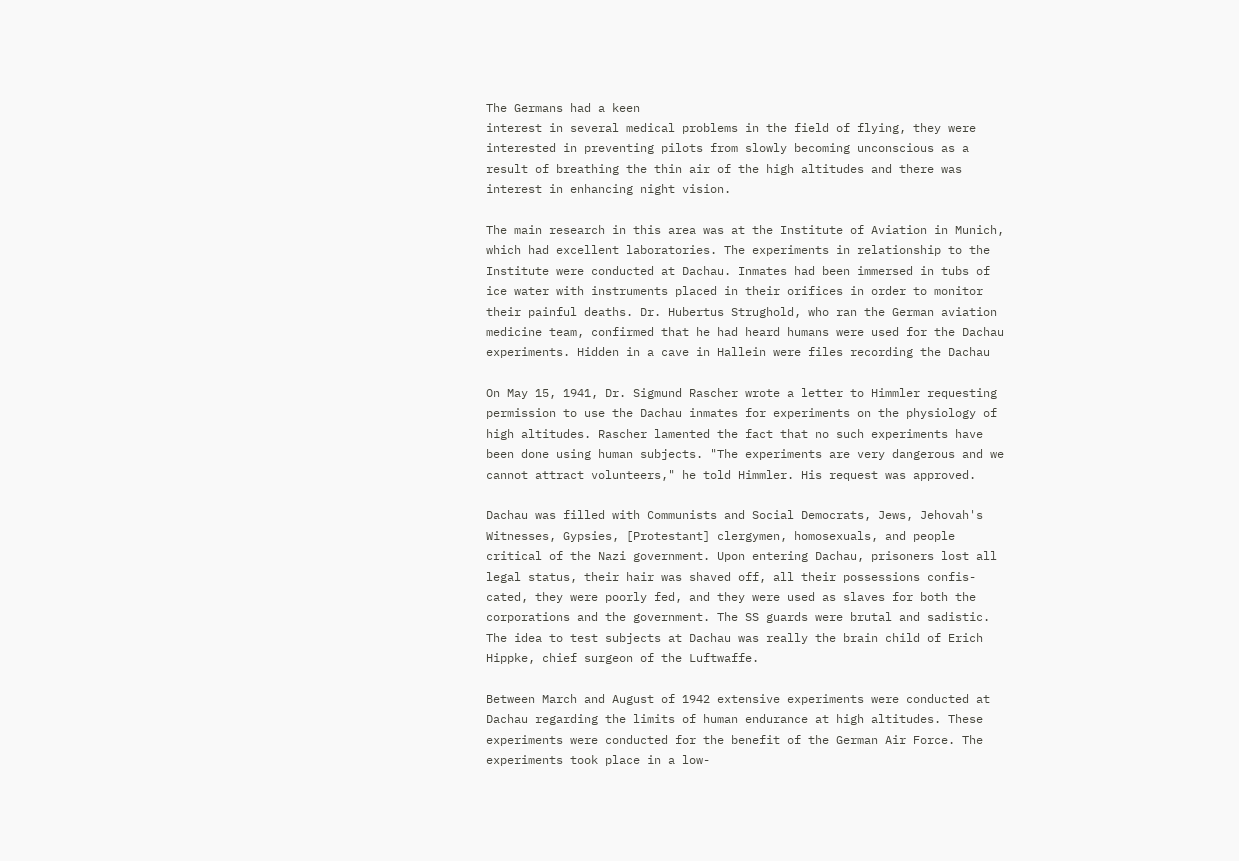The Germans had a keen
interest in several medical problems in the field of flying, they were
interested in preventing pilots from slowly becoming unconscious as a
result of breathing the thin air of the high altitudes and there was
interest in enhancing night vision.

The main research in this area was at the Institute of Aviation in Munich,
which had excellent laboratories. The experiments in relationship to the
Institute were conducted at Dachau. Inmates had been immersed in tubs of
ice water with instruments placed in their orifices in order to monitor
their painful deaths. Dr. Hubertus Strughold, who ran the German aviation
medicine team, confirmed that he had heard humans were used for the Dachau
experiments. Hidden in a cave in Hallein were files recording the Dachau

On May 15, 1941, Dr. Sigmund Rascher wrote a letter to Himmler requesting
permission to use the Dachau inmates for experiments on the physiology of
high altitudes. Rascher lamented the fact that no such experiments have
been done using human subjects. "The experiments are very dangerous and we
cannot attract volunteers," he told Himmler. His request was approved.

Dachau was filled with Communists and Social Democrats, Jews, Jehovah's
Witnesses, Gypsies, [Protestant] clergymen, homosexuals, and people
critical of the Nazi government. Upon entering Dachau, prisoners lost all
legal status, their hair was shaved off, all their possessions confis-
cated, they were poorly fed, and they were used as slaves for both the
corporations and the government. The SS guards were brutal and sadistic.
The idea to test subjects at Dachau was really the brain child of Erich
Hippke, chief surgeon of the Luftwaffe.

Between March and August of 1942 extensive experiments were conducted at
Dachau regarding the limits of human endurance at high altitudes. These
experiments were conducted for the benefit of the German Air Force. The
experiments took place in a low-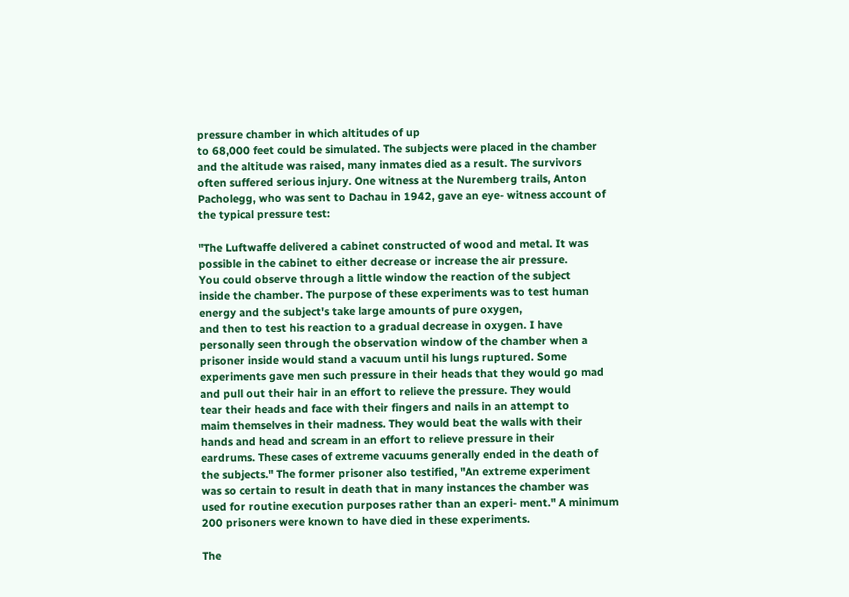pressure chamber in which altitudes of up
to 68,000 feet could be simulated. The subjects were placed in the chamber
and the altitude was raised, many inmates died as a result. The survivors
often suffered serious injury. One witness at the Nuremberg trails, Anton
Pacholegg, who was sent to Dachau in 1942, gave an eye- witness account of
the typical pressure test:

"The Luftwaffe delivered a cabinet constructed of wood and metal. It was
possible in the cabinet to either decrease or increase the air pressure.
You could observe through a little window the reaction of the subject
inside the chamber. The purpose of these experiments was to test human
energy and the subject's take large amounts of pure oxygen,
and then to test his reaction to a gradual decrease in oxygen. I have
personally seen through the observation window of the chamber when a
prisoner inside would stand a vacuum until his lungs ruptured. Some
experiments gave men such pressure in their heads that they would go mad
and pull out their hair in an effort to relieve the pressure. They would
tear their heads and face with their fingers and nails in an attempt to
maim themselves in their madness. They would beat the walls with their
hands and head and scream in an effort to relieve pressure in their
eardrums. These cases of extreme vacuums generally ended in the death of
the subjects." The former prisoner also testified, "An extreme experiment
was so certain to result in death that in many instances the chamber was
used for routine execution purposes rather than an experi- ment." A minimum
200 prisoners were known to have died in these experiments.

The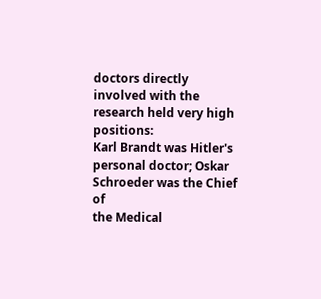doctors directly involved with the research held very high positions:
Karl Brandt was Hitler's personal doctor; Oskar Schroeder was the Chief of
the Medical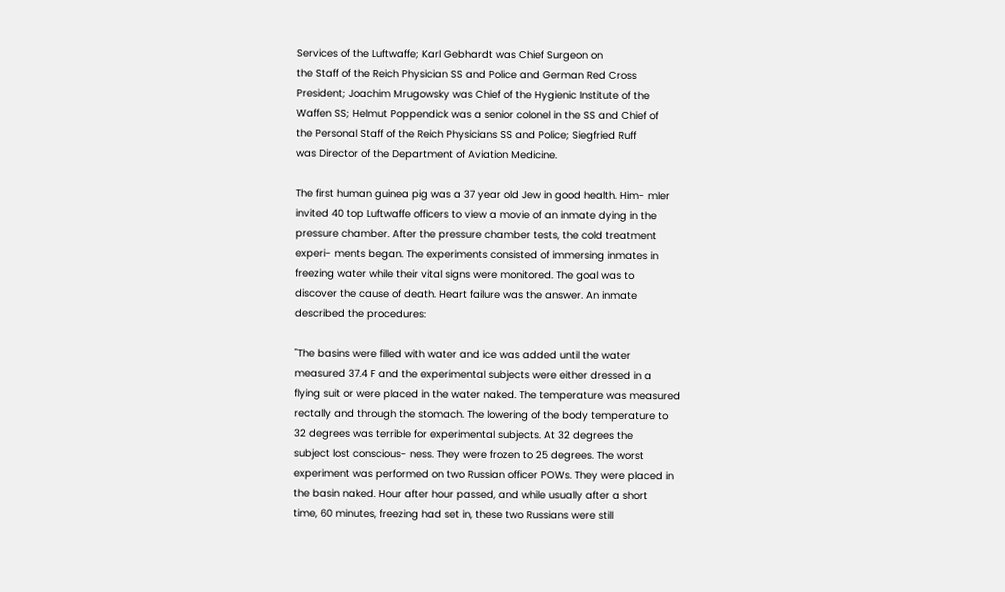Services of the Luftwaffe; Karl Gebhardt was Chief Surgeon on
the Staff of the Reich Physician SS and Police and German Red Cross
President; Joachim Mrugowsky was Chief of the Hygienic Institute of the
Waffen SS; Helmut Poppendick was a senior colonel in the SS and Chief of
the Personal Staff of the Reich Physicians SS and Police; Siegfried Ruff
was Director of the Department of Aviation Medicine.

The first human guinea pig was a 37 year old Jew in good health. Him- mler
invited 40 top Luftwaffe officers to view a movie of an inmate dying in the
pressure chamber. After the pressure chamber tests, the cold treatment
experi- ments began. The experiments consisted of immersing inmates in
freezing water while their vital signs were monitored. The goal was to
discover the cause of death. Heart failure was the answer. An inmate
described the procedures:

"The basins were filled with water and ice was added until the water
measured 37.4 F and the experimental subjects were either dressed in a
flying suit or were placed in the water naked. The temperature was measured
rectally and through the stomach. The lowering of the body temperature to
32 degrees was terrible for experimental subjects. At 32 degrees the
subject lost conscious- ness. They were frozen to 25 degrees. The worst
experiment was performed on two Russian officer POWs. They were placed in
the basin naked. Hour after hour passed, and while usually after a short
time, 60 minutes, freezing had set in, these two Russians were still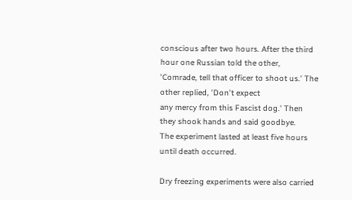conscious after two hours. After the third hour one Russian told the other,
'Comrade, tell that officer to shoot us.' The other replied, 'Don't expect
any mercy from this Fascist dog.' Then they shook hands and said goodbye.
The experiment lasted at least five hours until death occurred.

Dry freezing experiments were also carried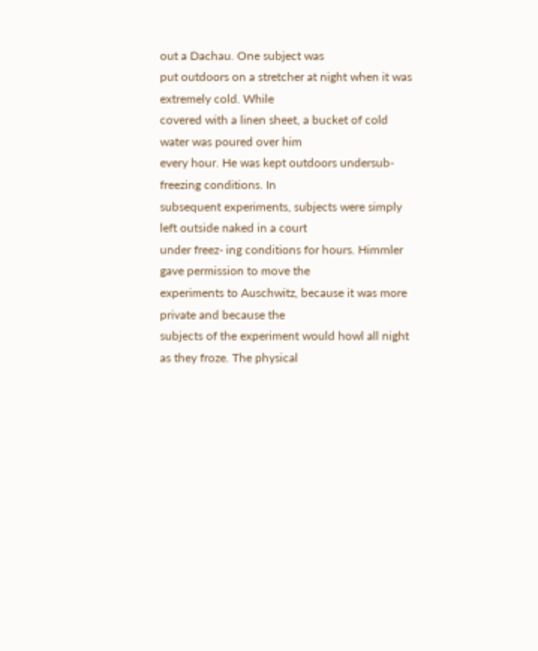out a Dachau. One subject was
put outdoors on a stretcher at night when it was extremely cold. While
covered with a linen sheet, a bucket of cold water was poured over him
every hour. He was kept outdoors undersub-freezing conditions. In
subsequent experiments, subjects were simply left outside naked in a court
under freez- ing conditions for hours. Himmler gave permission to move the
experiments to Auschwitz, because it was more private and because the
subjects of the experiment would howl all night as they froze. The physical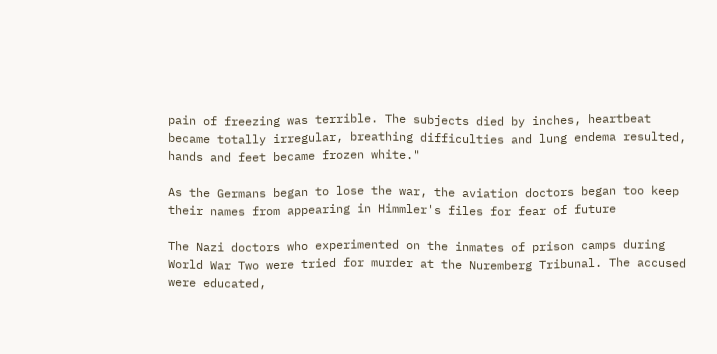pain of freezing was terrible. The subjects died by inches, heartbeat
became totally irregular, breathing difficulties and lung endema resulted,
hands and feet became frozen white."

As the Germans began to lose the war, the aviation doctors began too keep
their names from appearing in Himmler's files for fear of future

The Nazi doctors who experimented on the inmates of prison camps during
World War Two were tried for murder at the Nuremberg Tribunal. The accused
were educated,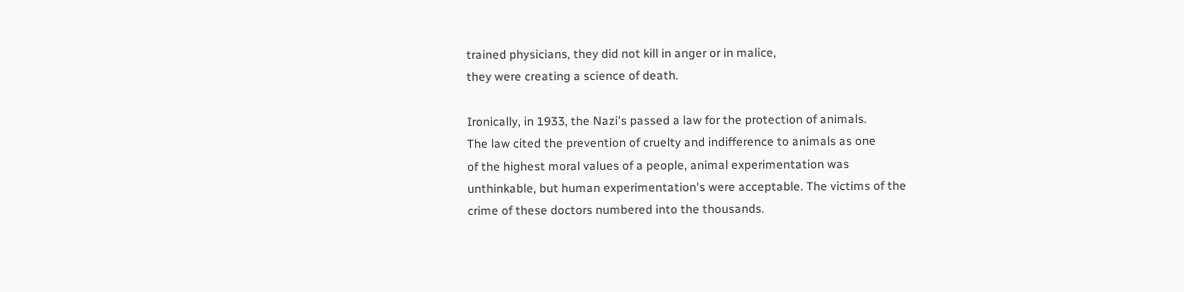trained physicians, they did not kill in anger or in malice,
they were creating a science of death.

Ironically, in 1933, the Nazi's passed a law for the protection of animals.
The law cited the prevention of cruelty and indifference to animals as one
of the highest moral values of a people, animal experimentation was
unthinkable, but human experimentation's were acceptable. The victims of the
crime of these doctors numbered into the thousands.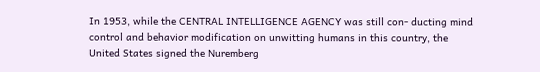In 1953, while the CENTRAL INTELLIGENCE AGENCY was still con- ducting mind
control and behavior modification on unwitting humans in this country, the
United States signed the Nuremberg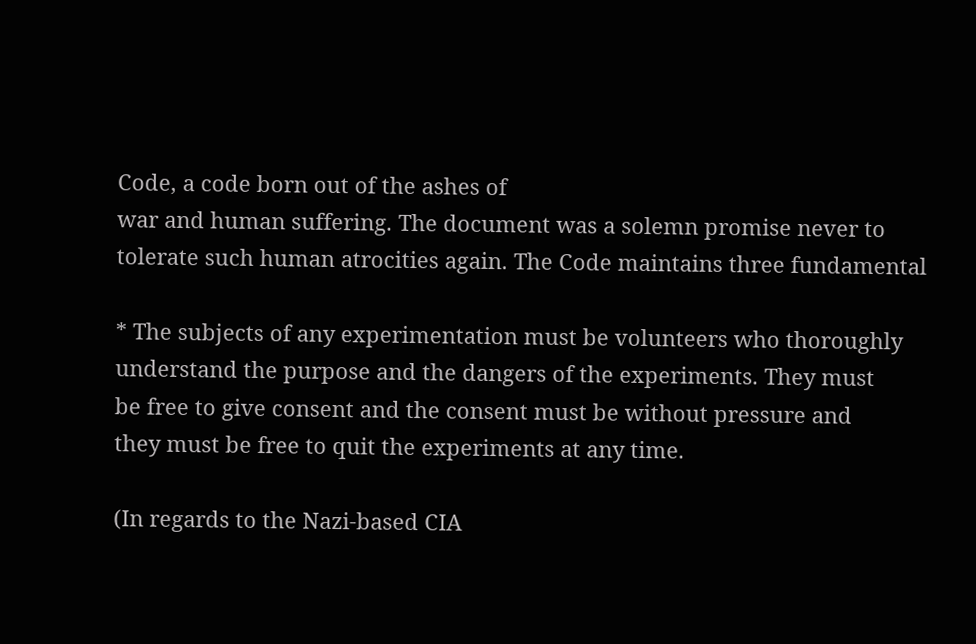Code, a code born out of the ashes of
war and human suffering. The document was a solemn promise never to
tolerate such human atrocities again. The Code maintains three fundamental

* The subjects of any experimentation must be volunteers who thoroughly
understand the purpose and the dangers of the experiments. They must
be free to give consent and the consent must be without pressure and
they must be free to quit the experiments at any time.

(In regards to the Nazi-based CIA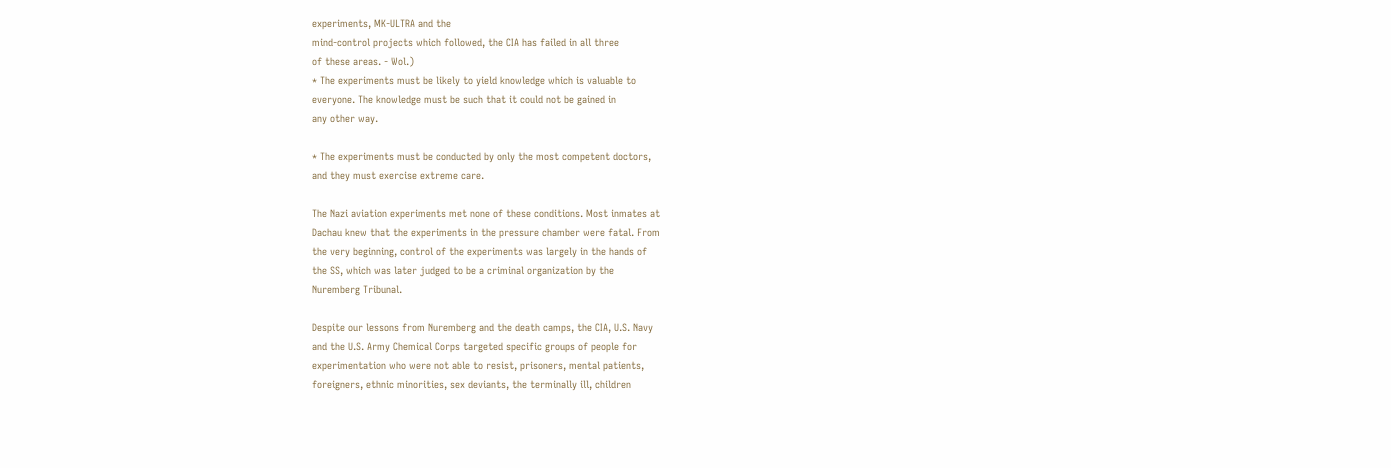experiments, MK-ULTRA and the
mind-control projects which followed, the CIA has failed in all three
of these areas. - Wol.)
* The experiments must be likely to yield knowledge which is valuable to
everyone. The knowledge must be such that it could not be gained in
any other way.

* The experiments must be conducted by only the most competent doctors,
and they must exercise extreme care.

The Nazi aviation experiments met none of these conditions. Most inmates at
Dachau knew that the experiments in the pressure chamber were fatal. From
the very beginning, control of the experiments was largely in the hands of
the SS, which was later judged to be a criminal organization by the
Nuremberg Tribunal.

Despite our lessons from Nuremberg and the death camps, the CIA, U.S. Navy
and the U.S. Army Chemical Corps targeted specific groups of people for
experimentation who were not able to resist, prisoners, mental patients,
foreigners, ethnic minorities, sex deviants, the terminally ill, children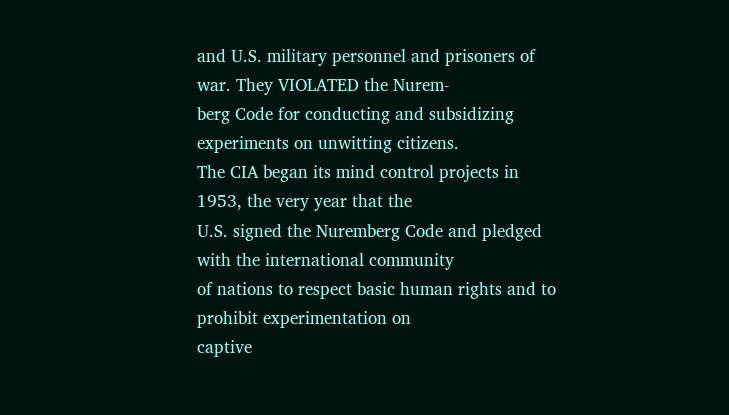and U.S. military personnel and prisoners of war. They VIOLATED the Nurem-
berg Code for conducting and subsidizing experiments on unwitting citizens.
The CIA began its mind control projects in 1953, the very year that the
U.S. signed the Nuremberg Code and pledged with the international community
of nations to respect basic human rights and to prohibit experimentation on
captive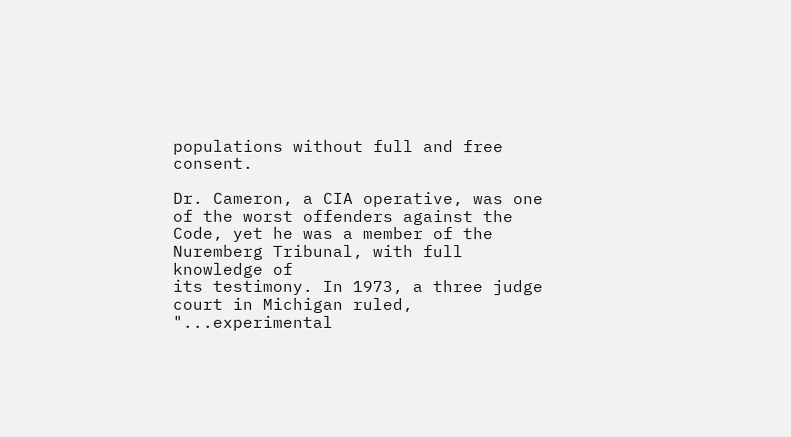populations without full and free consent.

Dr. Cameron, a CIA operative, was one of the worst offenders against the
Code, yet he was a member of the Nuremberg Tribunal, with full knowledge of
its testimony. In 1973, a three judge court in Michigan ruled,
"...experimental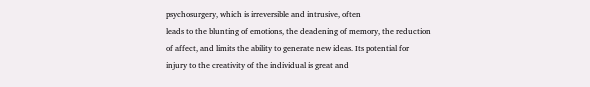psychosurgery, which is irreversible and intrusive, often
leads to the blunting of emotions, the deadening of memory, the reduction
of affect, and limits the ability to generate new ideas. Its potential for
injury to the creativity of the individual is great and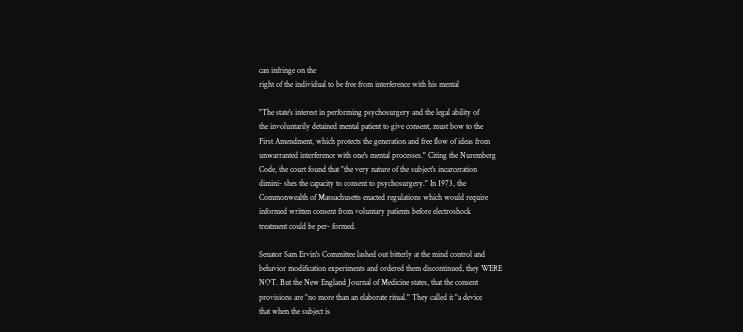can infringe on the
right of the individual to be free from interference with his mental

"The state's interest in performing psychosurgery and the legal ability of
the involuntarily detained mental patient to give consent, must bow to the
First Amendment, which protects the generation and free flow of ideas from
unwarranted interference with one's mental processes." Citing the Nuremberg
Code, the court found that "the very nature of the subject's incarceration
dimini- shes the capacity to consent to psychosurgery." In 1973, the
Commonwealth of Massachusetts enacted regulations which would require
informed written consent from voluntary patients before electroshock
treatment could be per- formed.

Senator Sam Ervin's Committee lashed out bitterly at the mind control and
behavior modification experiments and ordered them discontinued, they WERE
NOT. But the New England Journal of Medicine states, that the consent
provisions are "no more than an elaborate ritual." They called it "a device
that when the subject is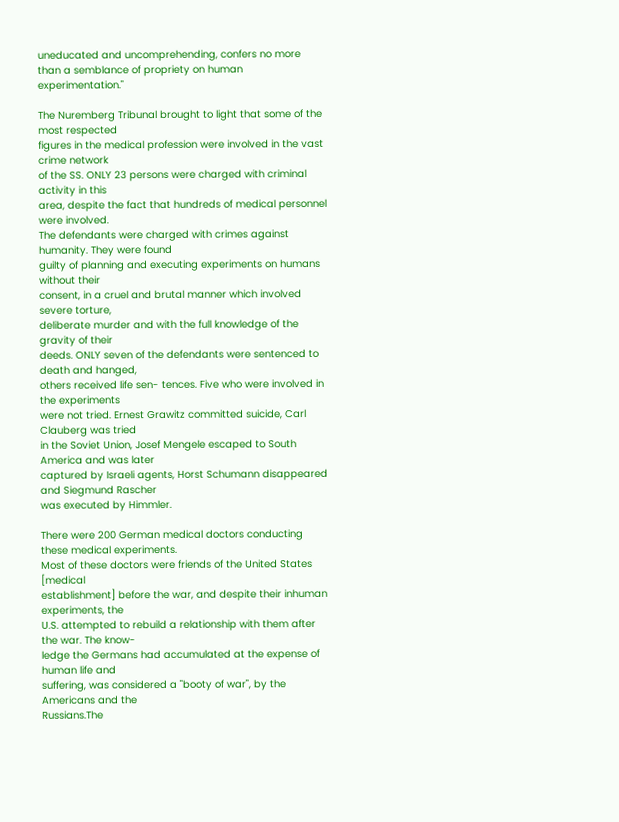uneducated and uncomprehending, confers no more
than a semblance of propriety on human experimentation."

The Nuremberg Tribunal brought to light that some of the most respected
figures in the medical profession were involved in the vast crime network
of the SS. ONLY 23 persons were charged with criminal activity in this
area, despite the fact that hundreds of medical personnel were involved.
The defendants were charged with crimes against humanity. They were found
guilty of planning and executing experiments on humans without their
consent, in a cruel and brutal manner which involved severe torture,
deliberate murder and with the full knowledge of the gravity of their
deeds. ONLY seven of the defendants were sentenced to death and hanged,
others received life sen- tences. Five who were involved in the experiments
were not tried. Ernest Grawitz committed suicide, Carl Clauberg was tried
in the Soviet Union, Josef Mengele escaped to South America and was later
captured by Israeli agents, Horst Schumann disappeared and Siegmund Rascher
was executed by Himmler.

There were 200 German medical doctors conducting these medical experiments.
Most of these doctors were friends of the United States [medical
establishment] before the war, and despite their inhuman experiments, the
U.S. attempted to rebuild a relationship with them after the war. The know-
ledge the Germans had accumulated at the expense of human life and
suffering, was considered a "booty of war", by the Americans and the
Russians.The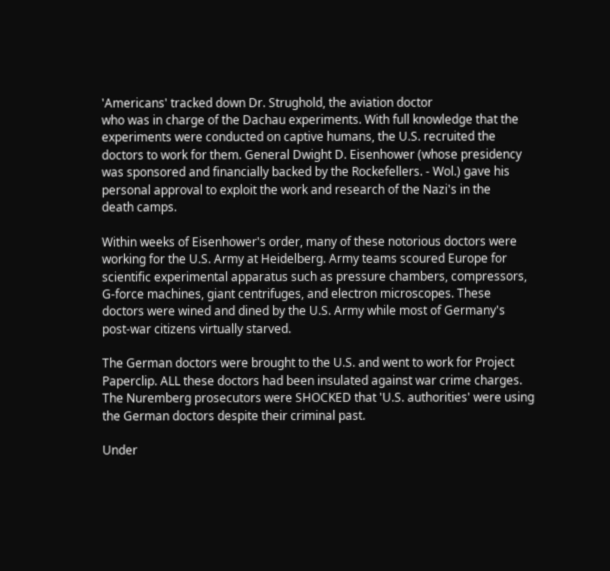'Americans' tracked down Dr. Strughold, the aviation doctor
who was in charge of the Dachau experiments. With full knowledge that the
experiments were conducted on captive humans, the U.S. recruited the
doctors to work for them. General Dwight D. Eisenhower (whose presidency
was sponsored and financially backed by the Rockefellers. - Wol.) gave his
personal approval to exploit the work and research of the Nazi's in the
death camps.

Within weeks of Eisenhower's order, many of these notorious doctors were
working for the U.S. Army at Heidelberg. Army teams scoured Europe for
scientific experimental apparatus such as pressure chambers, compressors,
G-force machines, giant centrifuges, and electron microscopes. These
doctors were wined and dined by the U.S. Army while most of Germany's
post-war citizens virtually starved.

The German doctors were brought to the U.S. and went to work for Project
Paperclip. ALL these doctors had been insulated against war crime charges.
The Nuremberg prosecutors were SHOCKED that 'U.S. authorities' were using
the German doctors despite their criminal past.

Under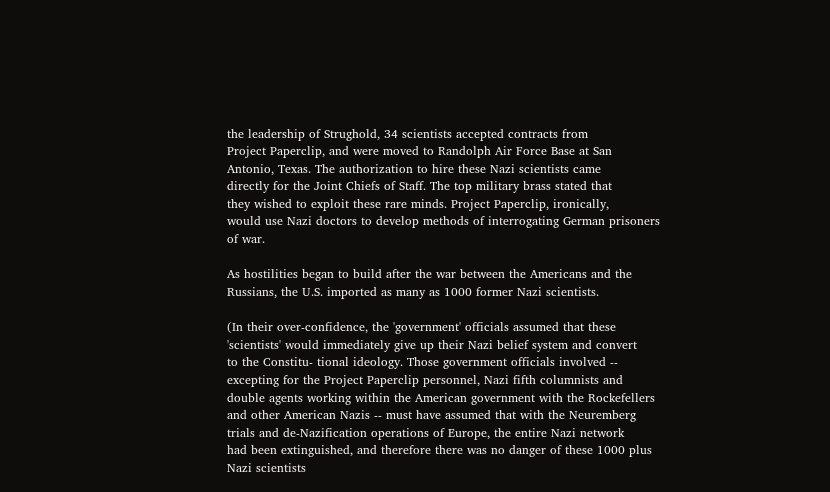the leadership of Strughold, 34 scientists accepted contracts from
Project Paperclip, and were moved to Randolph Air Force Base at San
Antonio, Texas. The authorization to hire these Nazi scientists came
directly for the Joint Chiefs of Staff. The top military brass stated that
they wished to exploit these rare minds. Project Paperclip, ironically,
would use Nazi doctors to develop methods of interrogating German prisoners
of war.

As hostilities began to build after the war between the Americans and the
Russians, the U.S. imported as many as 1000 former Nazi scientists.

(In their over-confidence, the 'government' officials assumed that these
'scientists' would immediately give up their Nazi belief system and convert
to the Constitu- tional ideology. Those government officials involved --
excepting for the Project Paperclip personnel, Nazi fifth columnists and
double agents working within the American government with the Rockefellers
and other American Nazis -- must have assumed that with the Neuremberg
trials and de-Nazification operations of Europe, the entire Nazi network
had been extinguished, and therefore there was no danger of these 1000 plus
Nazi scientists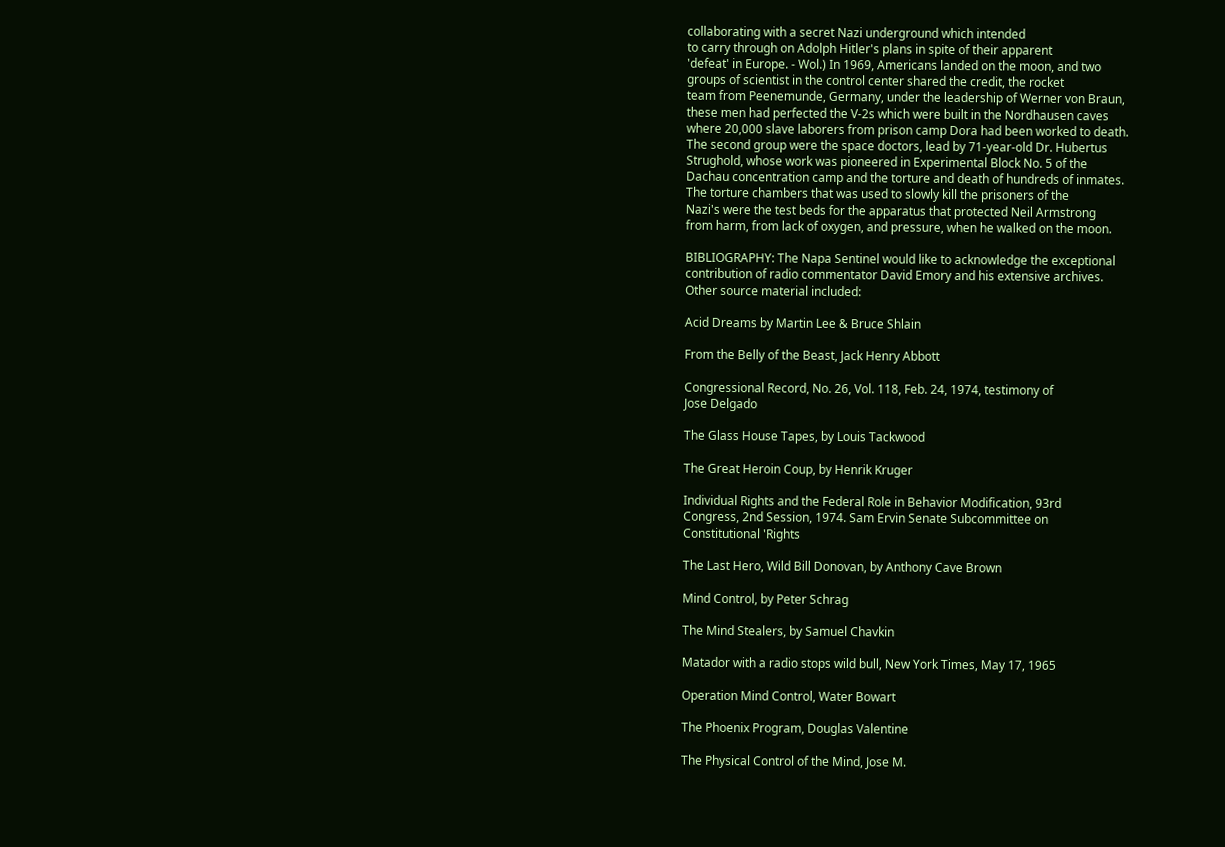collaborating with a secret Nazi underground which intended
to carry through on Adolph Hitler's plans in spite of their apparent
'defeat' in Europe. - Wol.) In 1969, Americans landed on the moon, and two
groups of scientist in the control center shared the credit, the rocket
team from Peenemunde, Germany, under the leadership of Werner von Braun,
these men had perfected the V-2s which were built in the Nordhausen caves
where 20,000 slave laborers from prison camp Dora had been worked to death.
The second group were the space doctors, lead by 71-year-old Dr. Hubertus
Strughold, whose work was pioneered in Experimental Block No. 5 of the
Dachau concentration camp and the torture and death of hundreds of inmates.
The torture chambers that was used to slowly kill the prisoners of the
Nazi's were the test beds for the apparatus that protected Neil Armstrong
from harm, from lack of oxygen, and pressure, when he walked on the moon.

BIBLIOGRAPHY: The Napa Sentinel would like to acknowledge the exceptional
contribution of radio commentator David Emory and his extensive archives.
Other source material included:

Acid Dreams by Martin Lee & Bruce Shlain

From the Belly of the Beast, Jack Henry Abbott

Congressional Record, No. 26, Vol. 118, Feb. 24, 1974, testimony of
Jose Delgado

The Glass House Tapes, by Louis Tackwood

The Great Heroin Coup, by Henrik Kruger

Individual Rights and the Federal Role in Behavior Modification, 93rd
Congress, 2nd Session, 1974. Sam Ervin Senate Subcommittee on
Constitutional 'Rights

The Last Hero, Wild Bill Donovan, by Anthony Cave Brown

Mind Control, by Peter Schrag

The Mind Stealers, by Samuel Chavkin

Matador with a radio stops wild bull, New York Times, May 17, 1965

Operation Mind Control, Water Bowart

The Phoenix Program, Douglas Valentine

The Physical Control of the Mind, Jose M.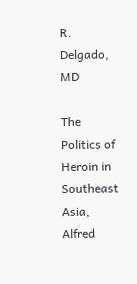R. Delgado, MD

The Politics of Heroin in Southeast Asia, Alfred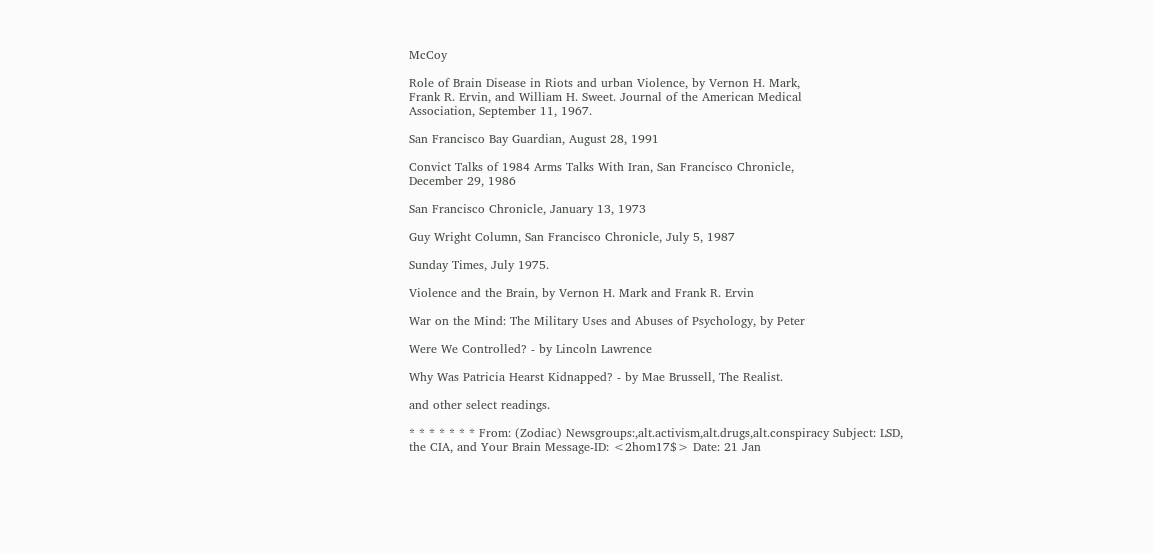McCoy

Role of Brain Disease in Riots and urban Violence, by Vernon H. Mark,
Frank R. Ervin, and William H. Sweet. Journal of the American Medical
Association, September 11, 1967.

San Francisco Bay Guardian, August 28, 1991

Convict Talks of 1984 Arms Talks With Iran, San Francisco Chronicle,
December 29, 1986

San Francisco Chronicle, January 13, 1973

Guy Wright Column, San Francisco Chronicle, July 5, 1987

Sunday Times, July 1975.

Violence and the Brain, by Vernon H. Mark and Frank R. Ervin

War on the Mind: The Military Uses and Abuses of Psychology, by Peter

Were We Controlled? - by Lincoln Lawrence

Why Was Patricia Hearst Kidnapped? - by Mae Brussell, The Realist.

and other select readings.

* * * * * * * From: (Zodiac) Newsgroups:,alt.activism,alt.drugs,alt.conspiracy Subject: LSD,
the CIA, and Your Brain Message-ID: <2hom17$> Date: 21 Jan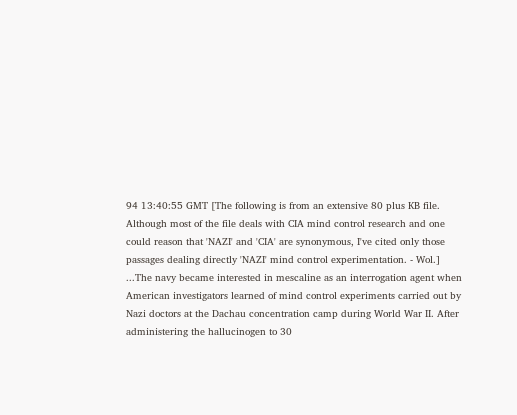94 13:40:55 GMT [The following is from an extensive 80 plus KB file.
Although most of the file deals with CIA mind control research and one
could reason that 'NAZI' and 'CIA' are synonymous, I've cited only those
passages dealing directly 'NAZI' mind control experimentation. - Wol.]
...The navy became interested in mescaline as an interrogation agent when
American investigators learned of mind control experiments carried out by
Nazi doctors at the Dachau concentration camp during World War II. After
administering the hallucinogen to 30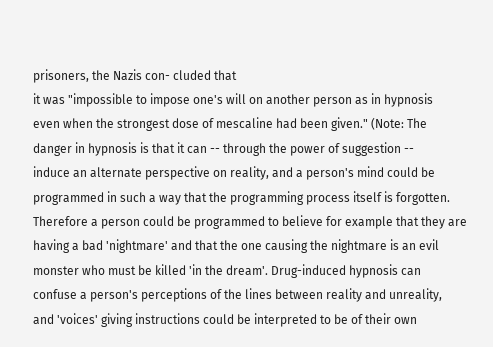prisoners, the Nazis con- cluded that
it was "impossible to impose one's will on another person as in hypnosis
even when the strongest dose of mescaline had been given." (Note: The
danger in hypnosis is that it can -- through the power of suggestion --
induce an alternate perspective on reality, and a person's mind could be
programmed in such a way that the programming process itself is forgotten.
Therefore a person could be programmed to believe for example that they are
having a bad 'nightmare' and that the one causing the nightmare is an evil
monster who must be killed 'in the dream'. Drug-induced hypnosis can
confuse a person's perceptions of the lines between reality and unreality,
and 'voices' giving instructions could be interpreted to be of their own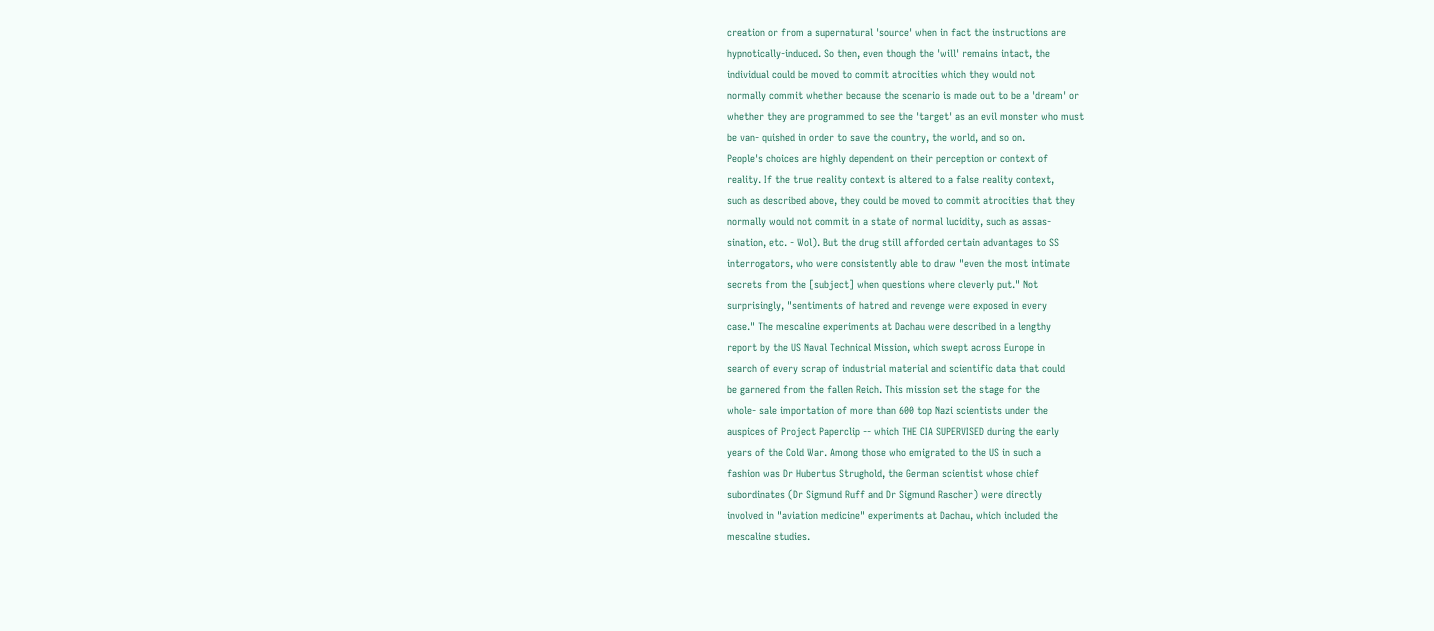creation or from a supernatural 'source' when in fact the instructions are
hypnotically-induced. So then, even though the 'will' remains intact, the
individual could be moved to commit atrocities which they would not
normally commit whether because the scenario is made out to be a 'dream' or
whether they are programmed to see the 'target' as an evil monster who must
be van- quished in order to save the country, the world, and so on.
People's choices are highly dependent on their perception or context of
reality. If the true reality context is altered to a false reality context,
such as described above, they could be moved to commit atrocities that they
normally would not commit in a state of normal lucidity, such as assas-
sination, etc. - Wol). But the drug still afforded certain advantages to SS
interrogators, who were consistently able to draw "even the most intimate
secrets from the [subject] when questions where cleverly put." Not
surprisingly, "sentiments of hatred and revenge were exposed in every
case." The mescaline experiments at Dachau were described in a lengthy
report by the US Naval Technical Mission, which swept across Europe in
search of every scrap of industrial material and scientific data that could
be garnered from the fallen Reich. This mission set the stage for the
whole- sale importation of more than 600 top Nazi scientists under the
auspices of Project Paperclip -- which THE CIA SUPERVISED during the early
years of the Cold War. Among those who emigrated to the US in such a
fashion was Dr Hubertus Strughold, the German scientist whose chief
subordinates (Dr Sigmund Ruff and Dr Sigmund Rascher) were directly
involved in "aviation medicine" experiments at Dachau, which included the
mescaline studies.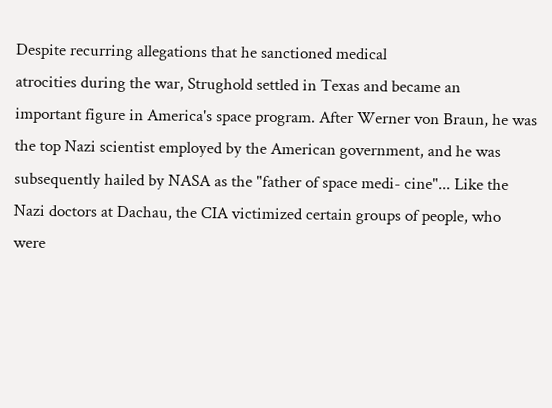Despite recurring allegations that he sanctioned medical
atrocities during the war, Strughold settled in Texas and became an
important figure in America's space program. After Werner von Braun, he was
the top Nazi scientist employed by the American government, and he was
subsequently hailed by NASA as the "father of space medi- cine"... Like the
Nazi doctors at Dachau, the CIA victimized certain groups of people, who
were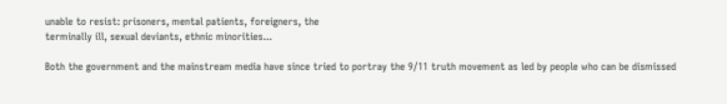unable to resist: prisoners, mental patients, foreigners, the
terminally ill, sexual deviants, ethnic minorities...

Both the government and the mainstream media have since tried to portray the 9/11 truth movement as led by people who can be dismissed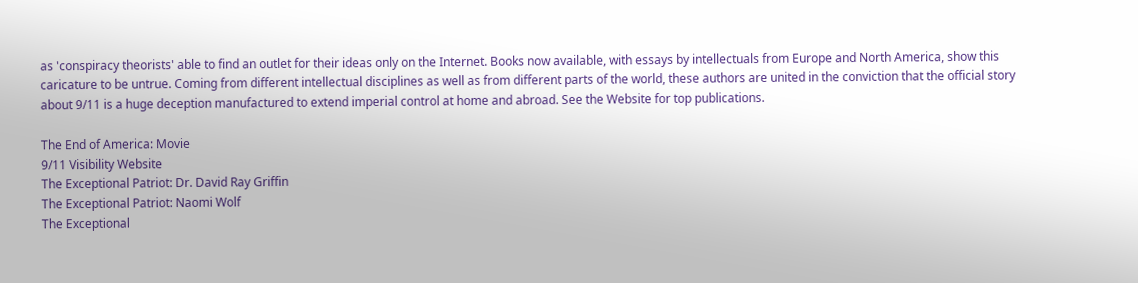as 'conspiracy theorists' able to find an outlet for their ideas only on the Internet. Books now available, with essays by intellectuals from Europe and North America, show this caricature to be untrue. Coming from different intellectual disciplines as well as from different parts of the world, these authors are united in the conviction that the official story about 9/11 is a huge deception manufactured to extend imperial control at home and abroad. See the Website for top publications.

The End of America: Movie
9/11 Visibility Website
The Exceptional Patriot: Dr. David Ray Griffin
The Exceptional Patriot: Naomi Wolf
The Exceptional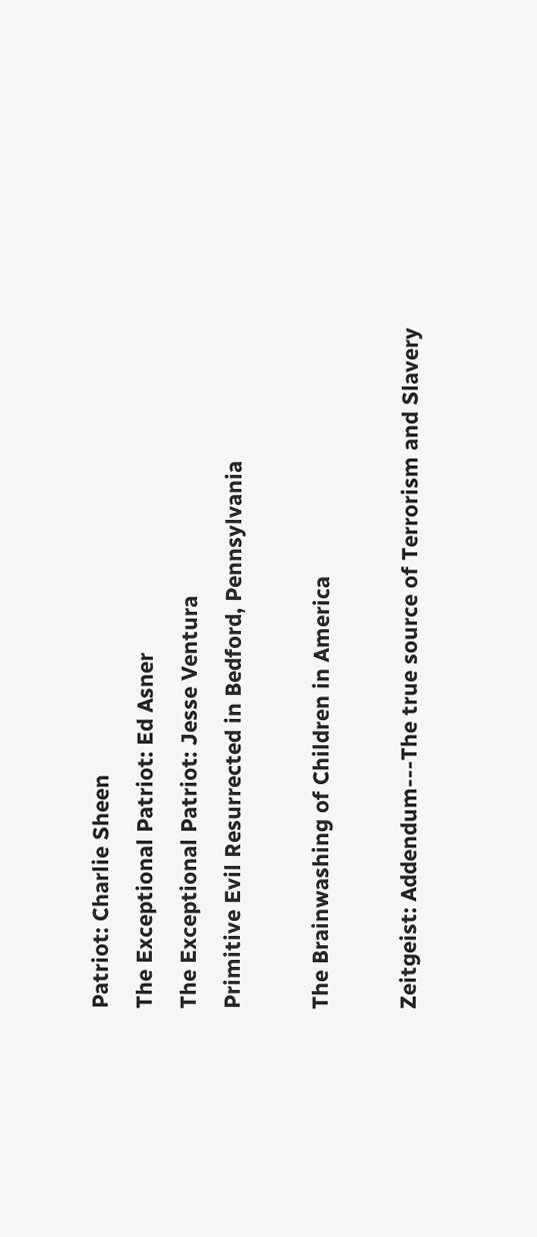Patriot: Charlie Sheen
The Exceptional Patriot: Ed Asner
The Exceptional Patriot: Jesse Ventura
Primitive Evil Resurrected in Bedford, Pennsylvania

The Brainwashing of Children in America

Zeitgeist: Addendum---The true source of Terrorism and Slavery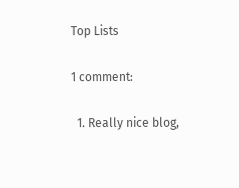Top Lists

1 comment:

  1. Really nice blog,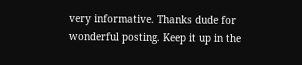very informative. Thanks dude for wonderful posting. Keep it up in the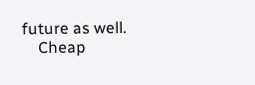future as well.
    Cheap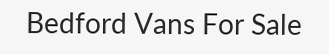Bedford Vans For Sale